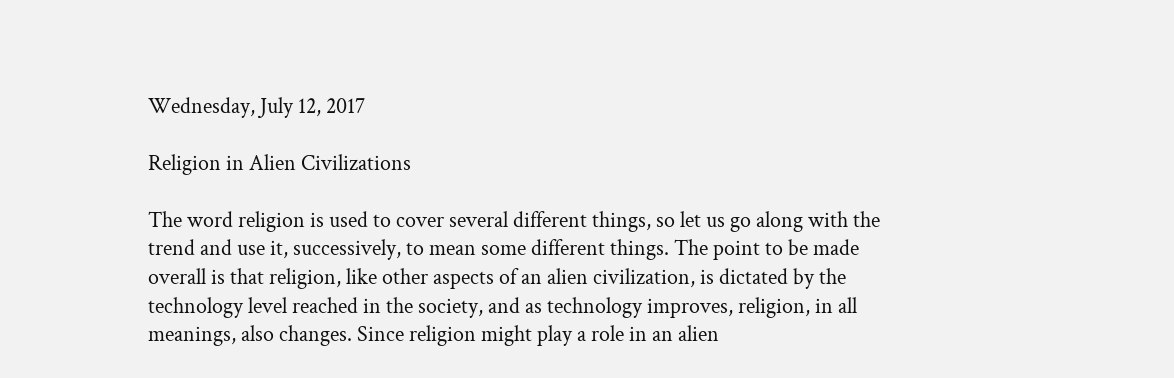Wednesday, July 12, 2017

Religion in Alien Civilizations

The word religion is used to cover several different things, so let us go along with the trend and use it, successively, to mean some different things. The point to be made overall is that religion, like other aspects of an alien civilization, is dictated by the technology level reached in the society, and as technology improves, religion, in all meanings, also changes. Since religion might play a role in an alien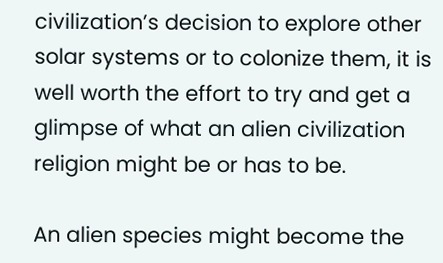civilization’s decision to explore other solar systems or to colonize them, it is well worth the effort to try and get a glimpse of what an alien civilization religion might be or has to be.

An alien species might become the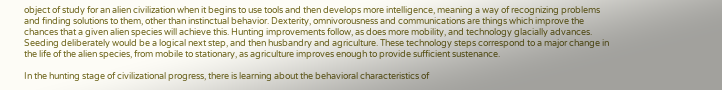object of study for an alien civilization when it begins to use tools and then develops more intelligence, meaning a way of recognizing problems and finding solutions to them, other than instinctual behavior. Dexterity, omnivorousness and communications are things which improve the chances that a given alien species will achieve this. Hunting improvements follow, as does more mobility, and technology glacially advances. Seeding deliberately would be a logical next step, and then husbandry and agriculture. These technology steps correspond to a major change in the life of the alien species, from mobile to stationary, as agriculture improves enough to provide sufficient sustenance.

In the hunting stage of civilizational progress, there is learning about the behavioral characteristics of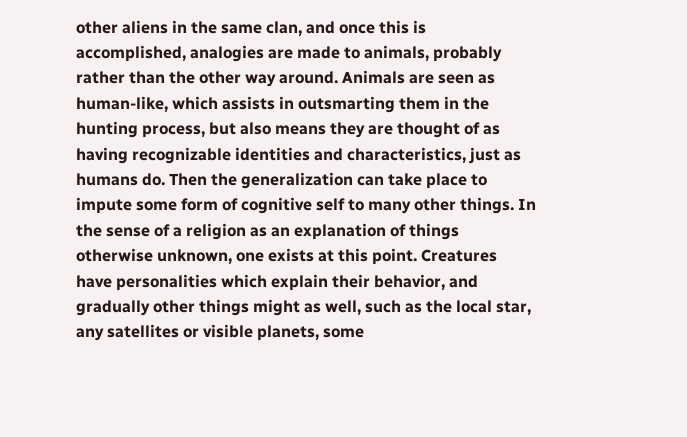other aliens in the same clan, and once this is accomplished, analogies are made to animals, probably rather than the other way around. Animals are seen as human-like, which assists in outsmarting them in the hunting process, but also means they are thought of as having recognizable identities and characteristics, just as humans do. Then the generalization can take place to impute some form of cognitive self to many other things. In the sense of a religion as an explanation of things otherwise unknown, one exists at this point. Creatures have personalities which explain their behavior, and gradually other things might as well, such as the local star, any satellites or visible planets, some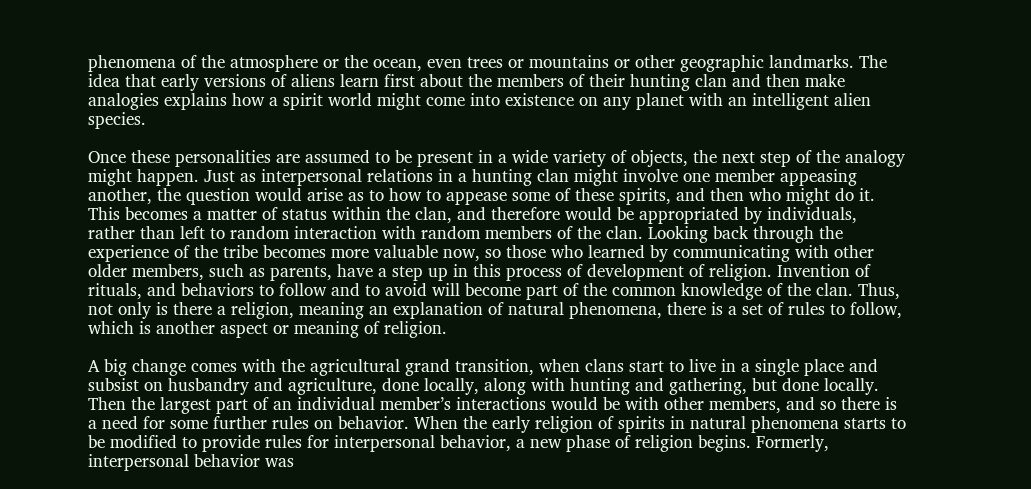phenomena of the atmosphere or the ocean, even trees or mountains or other geographic landmarks. The idea that early versions of aliens learn first about the members of their hunting clan and then make analogies explains how a spirit world might come into existence on any planet with an intelligent alien species.

Once these personalities are assumed to be present in a wide variety of objects, the next step of the analogy might happen. Just as interpersonal relations in a hunting clan might involve one member appeasing another, the question would arise as to how to appease some of these spirits, and then who might do it. This becomes a matter of status within the clan, and therefore would be appropriated by individuals, rather than left to random interaction with random members of the clan. Looking back through the experience of the tribe becomes more valuable now, so those who learned by communicating with other older members, such as parents, have a step up in this process of development of religion. Invention of rituals, and behaviors to follow and to avoid will become part of the common knowledge of the clan. Thus, not only is there a religion, meaning an explanation of natural phenomena, there is a set of rules to follow, which is another aspect or meaning of religion.

A big change comes with the agricultural grand transition, when clans start to live in a single place and subsist on husbandry and agriculture, done locally, along with hunting and gathering, but done locally. Then the largest part of an individual member’s interactions would be with other members, and so there is a need for some further rules on behavior. When the early religion of spirits in natural phenomena starts to be modified to provide rules for interpersonal behavior, a new phase of religion begins. Formerly, interpersonal behavior was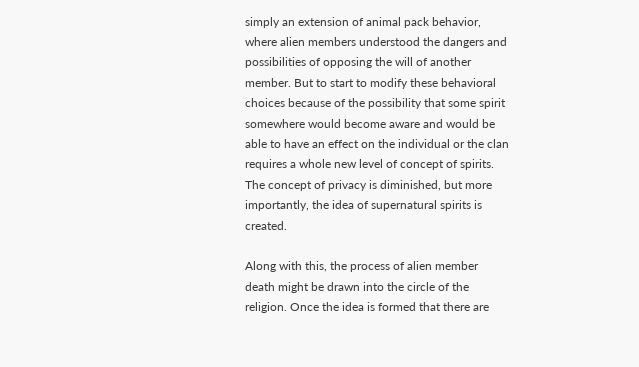simply an extension of animal pack behavior, where alien members understood the dangers and possibilities of opposing the will of another member. But to start to modify these behavioral choices because of the possibility that some spirit somewhere would become aware and would be able to have an effect on the individual or the clan requires a whole new level of concept of spirits. The concept of privacy is diminished, but more importantly, the idea of supernatural spirits is created.

Along with this, the process of alien member death might be drawn into the circle of the religion. Once the idea is formed that there are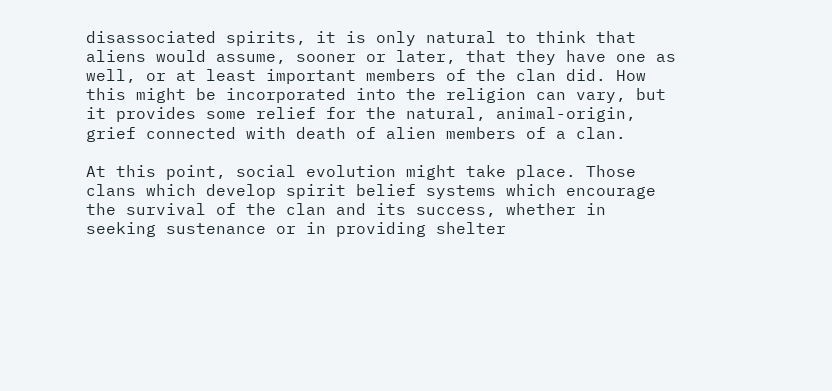disassociated spirits, it is only natural to think that aliens would assume, sooner or later, that they have one as well, or at least important members of the clan did. How this might be incorporated into the religion can vary, but it provides some relief for the natural, animal-origin, grief connected with death of alien members of a clan.

At this point, social evolution might take place. Those clans which develop spirit belief systems which encourage the survival of the clan and its success, whether in seeking sustenance or in providing shelter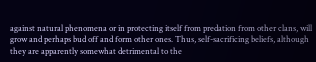against natural phenomena or in protecting itself from predation from other clans, will grow and perhaps bud off and form other ones. Thus, self-sacrificing beliefs, although they are apparently somewhat detrimental to the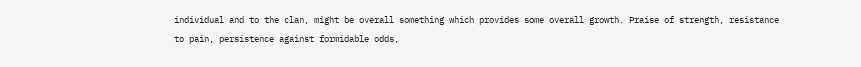individual and to the clan, might be overall something which provides some overall growth. Praise of strength, resistance to pain, persistence against formidable odds,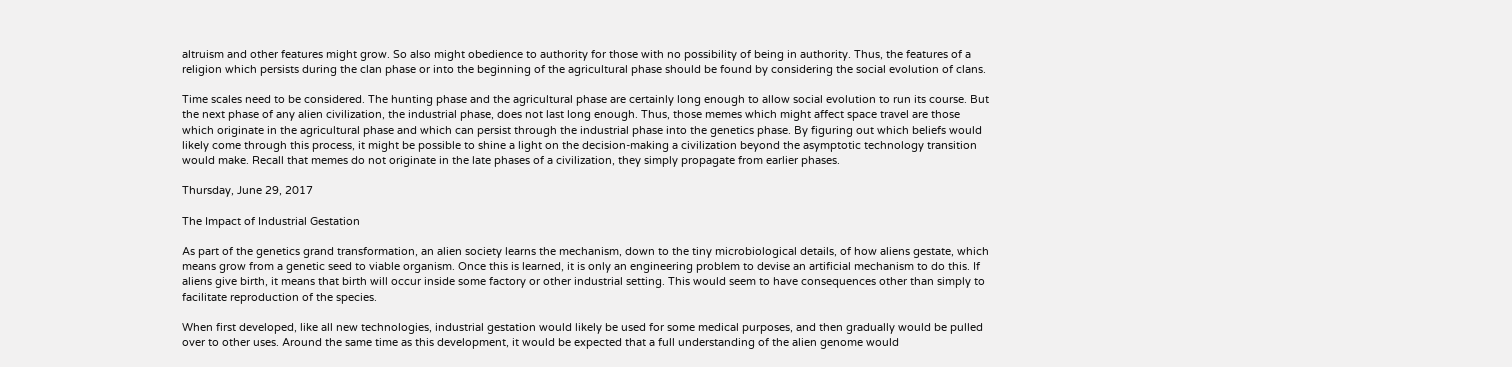altruism and other features might grow. So also might obedience to authority for those with no possibility of being in authority. Thus, the features of a religion which persists during the clan phase or into the beginning of the agricultural phase should be found by considering the social evolution of clans.

Time scales need to be considered. The hunting phase and the agricultural phase are certainly long enough to allow social evolution to run its course. But the next phase of any alien civilization, the industrial phase, does not last long enough. Thus, those memes which might affect space travel are those which originate in the agricultural phase and which can persist through the industrial phase into the genetics phase. By figuring out which beliefs would likely come through this process, it might be possible to shine a light on the decision-making a civilization beyond the asymptotic technology transition would make. Recall that memes do not originate in the late phases of a civilization, they simply propagate from earlier phases.

Thursday, June 29, 2017

The Impact of Industrial Gestation

As part of the genetics grand transformation, an alien society learns the mechanism, down to the tiny microbiological details, of how aliens gestate, which means grow from a genetic seed to viable organism. Once this is learned, it is only an engineering problem to devise an artificial mechanism to do this. If aliens give birth, it means that birth will occur inside some factory or other industrial setting. This would seem to have consequences other than simply to facilitate reproduction of the species.

When first developed, like all new technologies, industrial gestation would likely be used for some medical purposes, and then gradually would be pulled over to other uses. Around the same time as this development, it would be expected that a full understanding of the alien genome would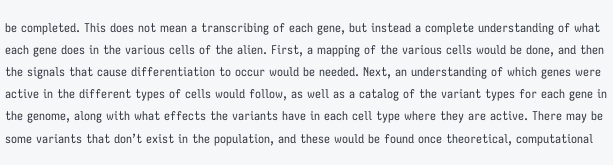be completed. This does not mean a transcribing of each gene, but instead a complete understanding of what each gene does in the various cells of the alien. First, a mapping of the various cells would be done, and then the signals that cause differentiation to occur would be needed. Next, an understanding of which genes were active in the different types of cells would follow, as well as a catalog of the variant types for each gene in the genome, along with what effects the variants have in each cell type where they are active. There may be some variants that don’t exist in the population, and these would be found once theoretical, computational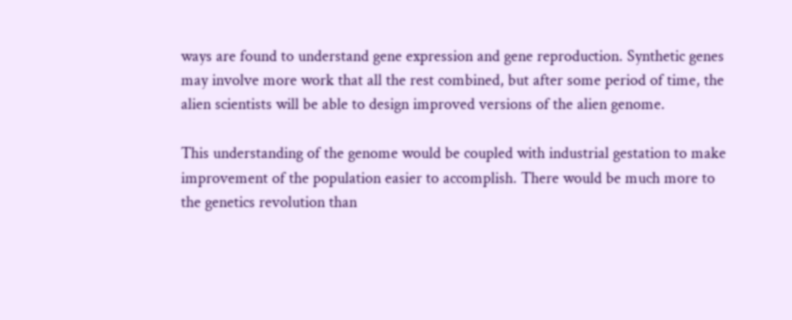ways are found to understand gene expression and gene reproduction. Synthetic genes may involve more work that all the rest combined, but after some period of time, the alien scientists will be able to design improved versions of the alien genome.

This understanding of the genome would be coupled with industrial gestation to make improvement of the population easier to accomplish. There would be much more to the genetics revolution than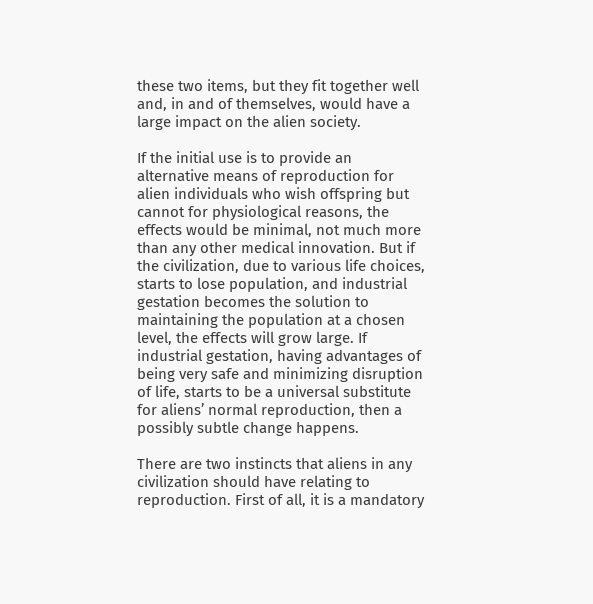these two items, but they fit together well and, in and of themselves, would have a large impact on the alien society.

If the initial use is to provide an alternative means of reproduction for alien individuals who wish offspring but cannot for physiological reasons, the effects would be minimal, not much more than any other medical innovation. But if the civilization, due to various life choices, starts to lose population, and industrial gestation becomes the solution to maintaining the population at a chosen level, the effects will grow large. If industrial gestation, having advantages of being very safe and minimizing disruption of life, starts to be a universal substitute for aliens’ normal reproduction, then a possibly subtle change happens.

There are two instincts that aliens in any civilization should have relating to reproduction. First of all, it is a mandatory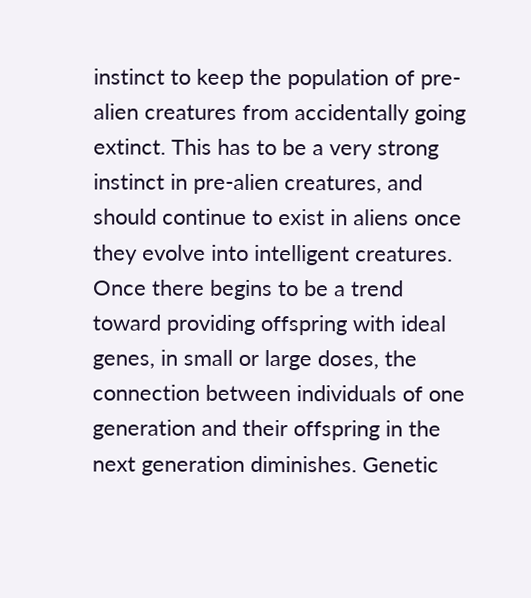instinct to keep the population of pre-alien creatures from accidentally going extinct. This has to be a very strong instinct in pre-alien creatures, and should continue to exist in aliens once they evolve into intelligent creatures. Once there begins to be a trend toward providing offspring with ideal genes, in small or large doses, the connection between individuals of one generation and their offspring in the next generation diminishes. Genetic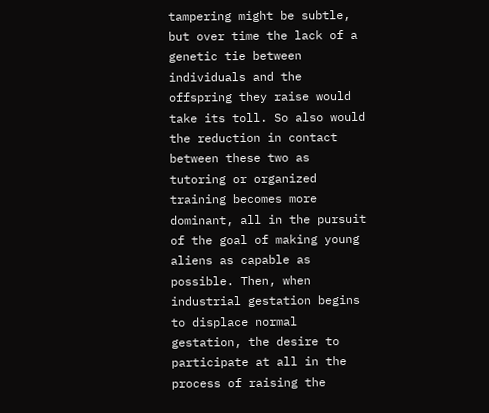tampering might be subtle, but over time the lack of a genetic tie between individuals and the offspring they raise would take its toll. So also would the reduction in contact between these two as tutoring or organized training becomes more dominant, all in the pursuit of the goal of making young aliens as capable as possible. Then, when industrial gestation begins to displace normal gestation, the desire to participate at all in the process of raising the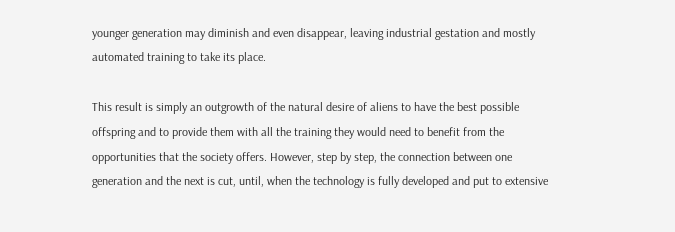younger generation may diminish and even disappear, leaving industrial gestation and mostly automated training to take its place.

This result is simply an outgrowth of the natural desire of aliens to have the best possible offspring and to provide them with all the training they would need to benefit from the opportunities that the society offers. However, step by step, the connection between one generation and the next is cut, until, when the technology is fully developed and put to extensive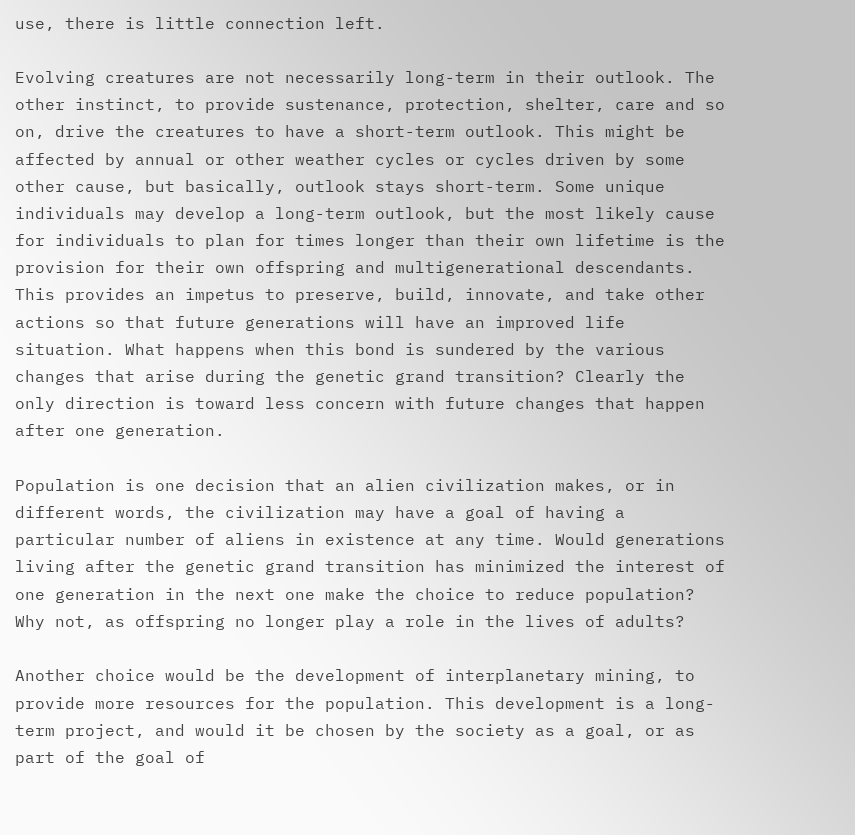use, there is little connection left.

Evolving creatures are not necessarily long-term in their outlook. The other instinct, to provide sustenance, protection, shelter, care and so on, drive the creatures to have a short-term outlook. This might be affected by annual or other weather cycles or cycles driven by some other cause, but basically, outlook stays short-term. Some unique individuals may develop a long-term outlook, but the most likely cause for individuals to plan for times longer than their own lifetime is the provision for their own offspring and multigenerational descendants. This provides an impetus to preserve, build, innovate, and take other actions so that future generations will have an improved life situation. What happens when this bond is sundered by the various changes that arise during the genetic grand transition? Clearly the only direction is toward less concern with future changes that happen after one generation.

Population is one decision that an alien civilization makes, or in different words, the civilization may have a goal of having a particular number of aliens in existence at any time. Would generations living after the genetic grand transition has minimized the interest of one generation in the next one make the choice to reduce population? Why not, as offspring no longer play a role in the lives of adults?

Another choice would be the development of interplanetary mining, to provide more resources for the population. This development is a long-term project, and would it be chosen by the society as a goal, or as part of the goal of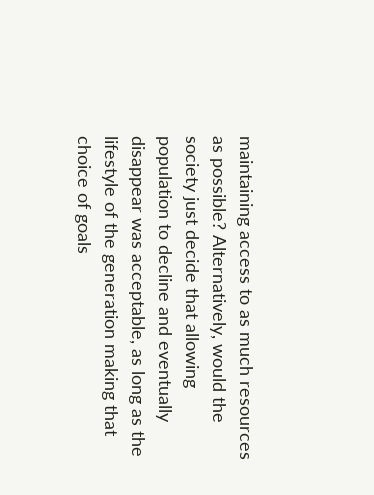maintaining access to as much resources as possible? Alternatively, would the society just decide that allowing population to decline and eventually disappear was acceptable, as long as the lifestyle of the generation making that choice of goals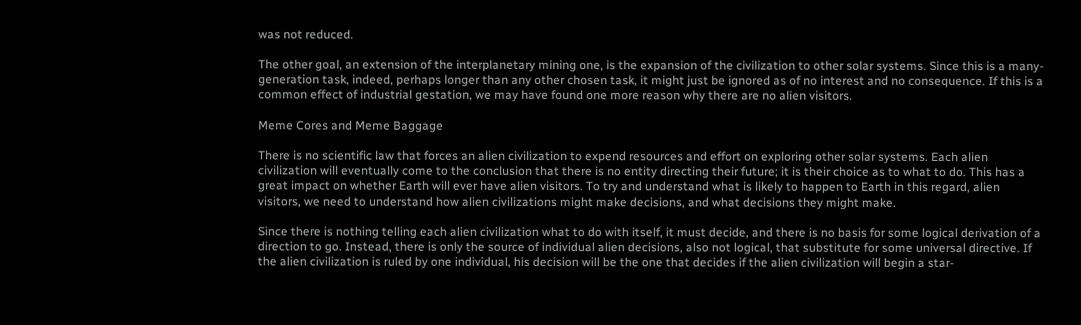was not reduced.

The other goal, an extension of the interplanetary mining one, is the expansion of the civilization to other solar systems. Since this is a many-generation task, indeed, perhaps longer than any other chosen task, it might just be ignored as of no interest and no consequence. If this is a common effect of industrial gestation, we may have found one more reason why there are no alien visitors.

Meme Cores and Meme Baggage

There is no scientific law that forces an alien civilization to expend resources and effort on exploring other solar systems. Each alien civilization will eventually come to the conclusion that there is no entity directing their future; it is their choice as to what to do. This has a great impact on whether Earth will ever have alien visitors. To try and understand what is likely to happen to Earth in this regard, alien visitors, we need to understand how alien civilizations might make decisions, and what decisions they might make.

Since there is nothing telling each alien civilization what to do with itself, it must decide, and there is no basis for some logical derivation of a direction to go. Instead, there is only the source of individual alien decisions, also not logical, that substitute for some universal directive. If the alien civilization is ruled by one individual, his decision will be the one that decides if the alien civilization will begin a star-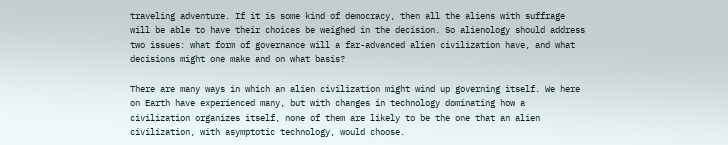traveling adventure. If it is some kind of democracy, then all the aliens with suffrage will be able to have their choices be weighed in the decision. So alienology should address two issues: what form of governance will a far-advanced alien civilization have, and what decisions might one make and on what basis?

There are many ways in which an alien civilization might wind up governing itself. We here on Earth have experienced many, but with changes in technology dominating how a civilization organizes itself, none of them are likely to be the one that an alien civilization, with asymptotic technology, would choose.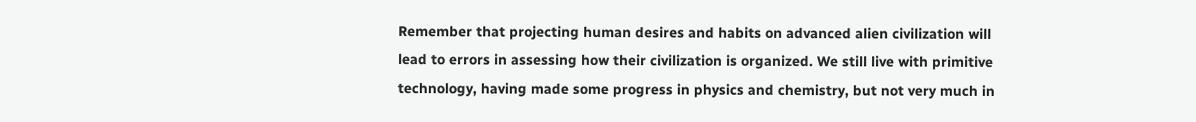Remember that projecting human desires and habits on advanced alien civilization will lead to errors in assessing how their civilization is organized. We still live with primitive technology, having made some progress in physics and chemistry, but not very much in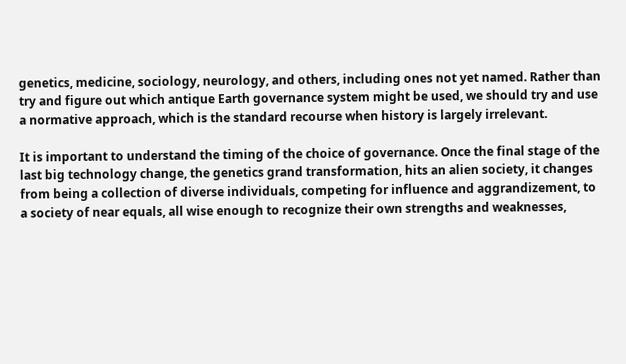genetics, medicine, sociology, neurology, and others, including ones not yet named. Rather than try and figure out which antique Earth governance system might be used, we should try and use a normative approach, which is the standard recourse when history is largely irrelevant.

It is important to understand the timing of the choice of governance. Once the final stage of the last big technology change, the genetics grand transformation, hits an alien society, it changes from being a collection of diverse individuals, competing for influence and aggrandizement, to a society of near equals, all wise enough to recognize their own strengths and weaknesses,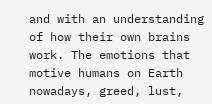and with an understanding of how their own brains work. The emotions that motive humans on Earth nowadays, greed, lust,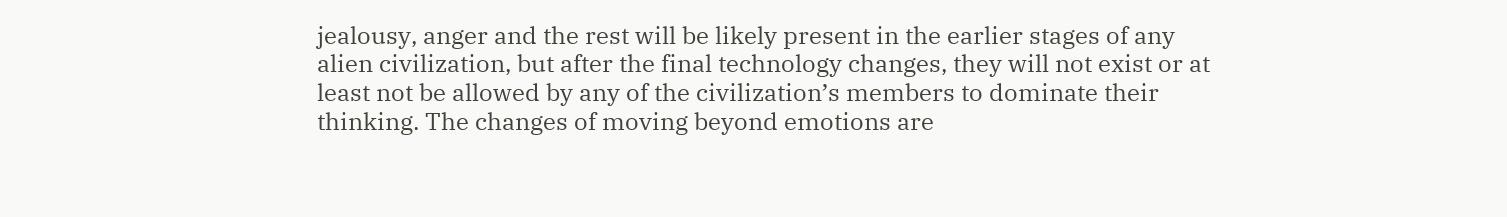jealousy, anger and the rest will be likely present in the earlier stages of any alien civilization, but after the final technology changes, they will not exist or at least not be allowed by any of the civilization’s members to dominate their thinking. The changes of moving beyond emotions are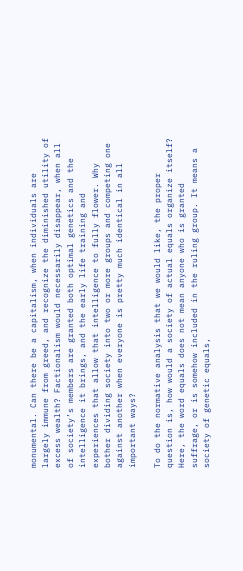monumental. Can there be a capitalism, when individuals are largely immune from greed, and recognize the diminished utility of excess wealth? Factionalism would necessarily disappear, when all of society’s members are granted both optimal genetics and the intelligence it brings, and the early life training and experiences that allow that intelligence to fully flower. Why bother dividing society into two or more groups and competing one against another when everyone is pretty much identical in all important ways?

To do the normative analysis that we would like, the proper question is, how would a society of actual equals organize itself? Here, the word equals does not mean anyone who is granted suffrage, or is somehow included in the ruling group. It means a society of genetic equals,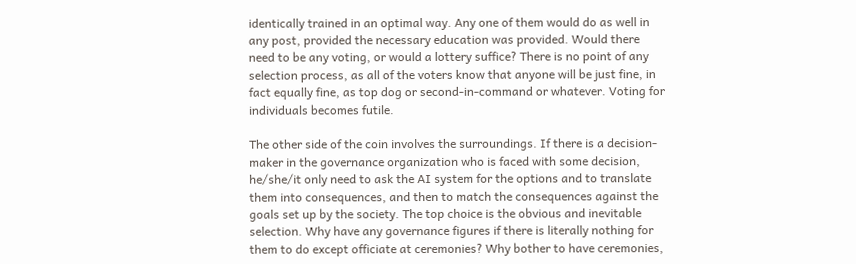identically trained in an optimal way. Any one of them would do as well in any post, provided the necessary education was provided. Would there need to be any voting, or would a lottery suffice? There is no point of any selection process, as all of the voters know that anyone will be just fine, in fact equally fine, as top dog or second-in-command or whatever. Voting for individuals becomes futile.

The other side of the coin involves the surroundings. If there is a decision-maker in the governance organization who is faced with some decision, he/she/it only need to ask the AI system for the options and to translate them into consequences, and then to match the consequences against the goals set up by the society. The top choice is the obvious and inevitable selection. Why have any governance figures if there is literally nothing for them to do except officiate at ceremonies? Why bother to have ceremonies,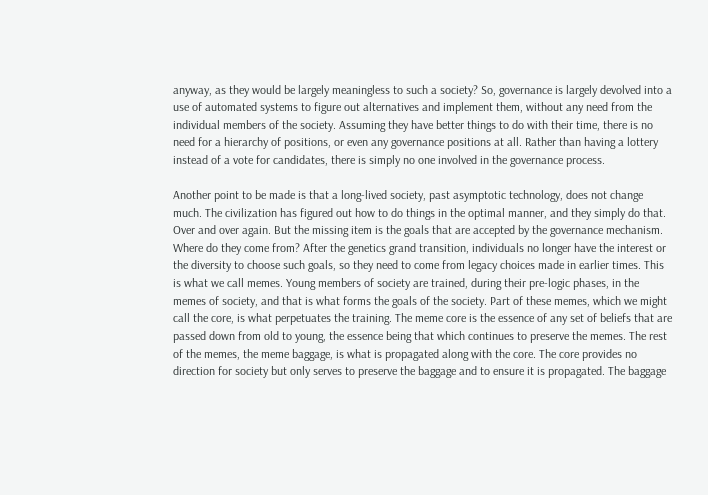anyway, as they would be largely meaningless to such a society? So, governance is largely devolved into a use of automated systems to figure out alternatives and implement them, without any need from the individual members of the society. Assuming they have better things to do with their time, there is no need for a hierarchy of positions, or even any governance positions at all. Rather than having a lottery instead of a vote for candidates, there is simply no one involved in the governance process.

Another point to be made is that a long-lived society, past asymptotic technology, does not change much. The civilization has figured out how to do things in the optimal manner, and they simply do that. Over and over again. But the missing item is the goals that are accepted by the governance mechanism. Where do they come from? After the genetics grand transition, individuals no longer have the interest or the diversity to choose such goals, so they need to come from legacy choices made in earlier times. This is what we call memes. Young members of society are trained, during their pre-logic phases, in the memes of society, and that is what forms the goals of the society. Part of these memes, which we might call the core, is what perpetuates the training. The meme core is the essence of any set of beliefs that are passed down from old to young, the essence being that which continues to preserve the memes. The rest of the memes, the meme baggage, is what is propagated along with the core. The core provides no direction for society but only serves to preserve the baggage and to ensure it is propagated. The baggage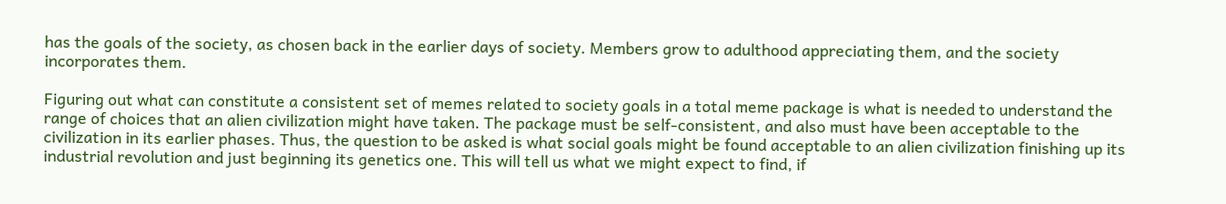has the goals of the society, as chosen back in the earlier days of society. Members grow to adulthood appreciating them, and the society incorporates them.

Figuring out what can constitute a consistent set of memes related to society goals in a total meme package is what is needed to understand the range of choices that an alien civilization might have taken. The package must be self-consistent, and also must have been acceptable to the civilization in its earlier phases. Thus, the question to be asked is what social goals might be found acceptable to an alien civilization finishing up its industrial revolution and just beginning its genetics one. This will tell us what we might expect to find, if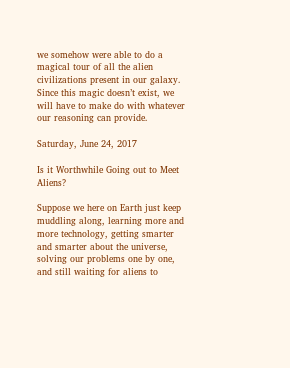we somehow were able to do a magical tour of all the alien civilizations present in our galaxy. Since this magic doesn’t exist, we will have to make do with whatever our reasoning can provide.

Saturday, June 24, 2017

Is it Worthwhile Going out to Meet Aliens?

Suppose we here on Earth just keep muddling along, learning more and more technology, getting smarter and smarter about the universe, solving our problems one by one, and still waiting for aliens to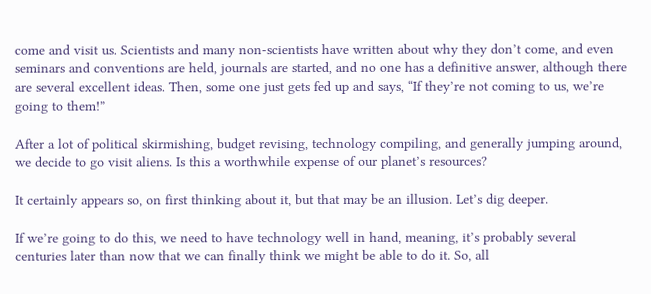come and visit us. Scientists and many non-scientists have written about why they don’t come, and even seminars and conventions are held, journals are started, and no one has a definitive answer, although there are several excellent ideas. Then, some one just gets fed up and says, “If they’re not coming to us, we’re going to them!”

After a lot of political skirmishing, budget revising, technology compiling, and generally jumping around, we decide to go visit aliens. Is this a worthwhile expense of our planet’s resources?

It certainly appears so, on first thinking about it, but that may be an illusion. Let’s dig deeper.

If we’re going to do this, we need to have technology well in hand, meaning, it’s probably several centuries later than now that we can finally think we might be able to do it. So, all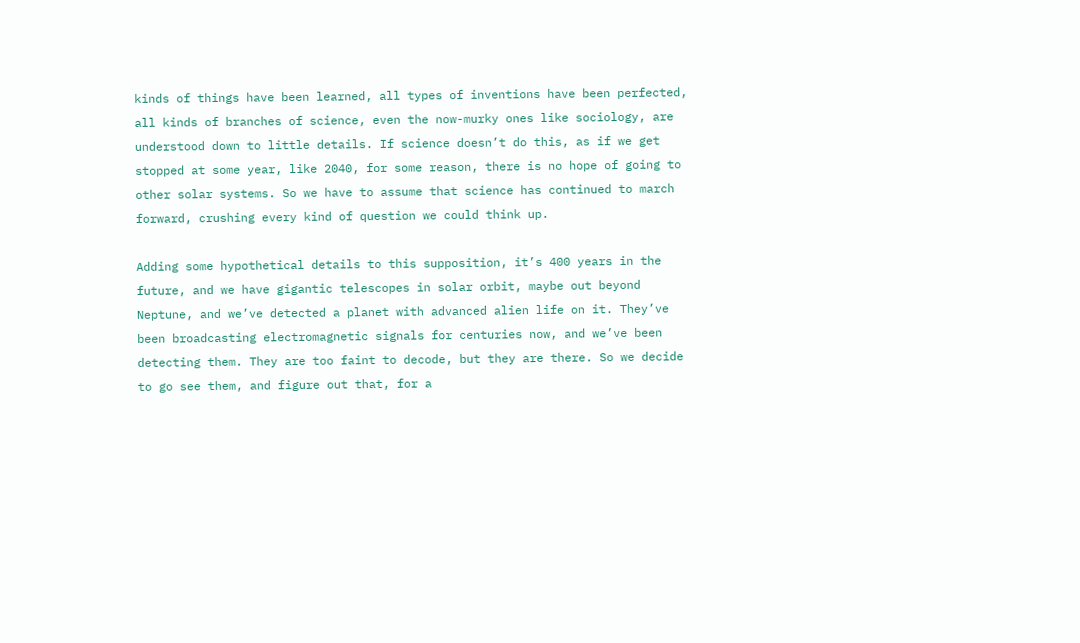kinds of things have been learned, all types of inventions have been perfected, all kinds of branches of science, even the now-murky ones like sociology, are understood down to little details. If science doesn’t do this, as if we get stopped at some year, like 2040, for some reason, there is no hope of going to other solar systems. So we have to assume that science has continued to march forward, crushing every kind of question we could think up.

Adding some hypothetical details to this supposition, it’s 400 years in the future, and we have gigantic telescopes in solar orbit, maybe out beyond Neptune, and we’ve detected a planet with advanced alien life on it. They’ve been broadcasting electromagnetic signals for centuries now, and we’ve been detecting them. They are too faint to decode, but they are there. So we decide to go see them, and figure out that, for a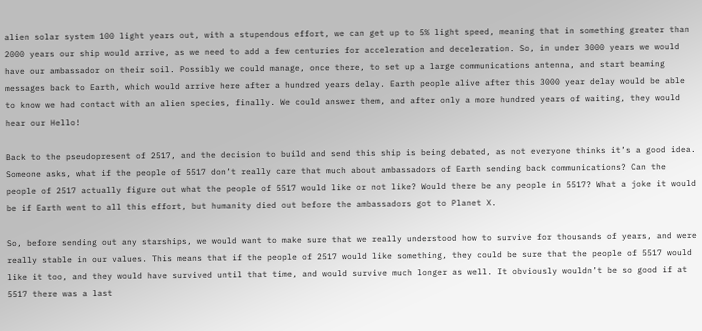alien solar system 100 light years out, with a stupendous effort, we can get up to 5% light speed, meaning that in something greater than 2000 years our ship would arrive, as we need to add a few centuries for acceleration and deceleration. So, in under 3000 years we would have our ambassador on their soil. Possibly we could manage, once there, to set up a large communications antenna, and start beaming messages back to Earth, which would arrive here after a hundred years delay. Earth people alive after this 3000 year delay would be able to know we had contact with an alien species, finally. We could answer them, and after only a more hundred years of waiting, they would hear our Hello!

Back to the pseudopresent of 2517, and the decision to build and send this ship is being debated, as not everyone thinks it’s a good idea. Someone asks, what if the people of 5517 don’t really care that much about ambassadors of Earth sending back communications? Can the people of 2517 actually figure out what the people of 5517 would like or not like? Would there be any people in 5517? What a joke it would be if Earth went to all this effort, but humanity died out before the ambassadors got to Planet X.

So, before sending out any starships, we would want to make sure that we really understood how to survive for thousands of years, and were really stable in our values. This means that if the people of 2517 would like something, they could be sure that the people of 5517 would like it too, and they would have survived until that time, and would survive much longer as well. It obviously wouldn’t be so good if at 5517 there was a last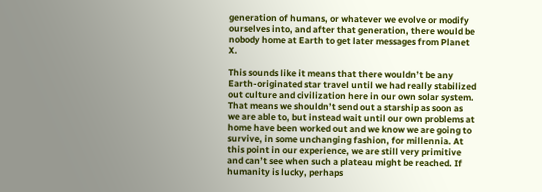generation of humans, or whatever we evolve or modify ourselves into, and after that generation, there would be nobody home at Earth to get later messages from Planet X.

This sounds like it means that there wouldn’t be any Earth-originated star travel until we had really stabilized out culture and civilization here in our own solar system. That means we shouldn’t send out a starship as soon as we are able to, but instead wait until our own problems at home have been worked out and we know we are going to survive, in some unchanging fashion, for millennia. At this point in our experience, we are still very primitive and can’t see when such a plateau might be reached. If humanity is lucky, perhaps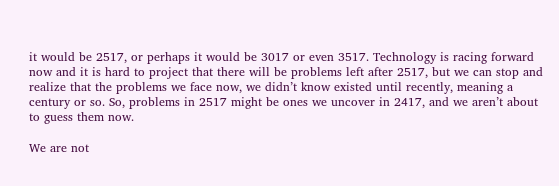it would be 2517, or perhaps it would be 3017 or even 3517. Technology is racing forward now and it is hard to project that there will be problems left after 2517, but we can stop and realize that the problems we face now, we didn’t know existed until recently, meaning a century or so. So, problems in 2517 might be ones we uncover in 2417, and we aren’t about to guess them now.

We are not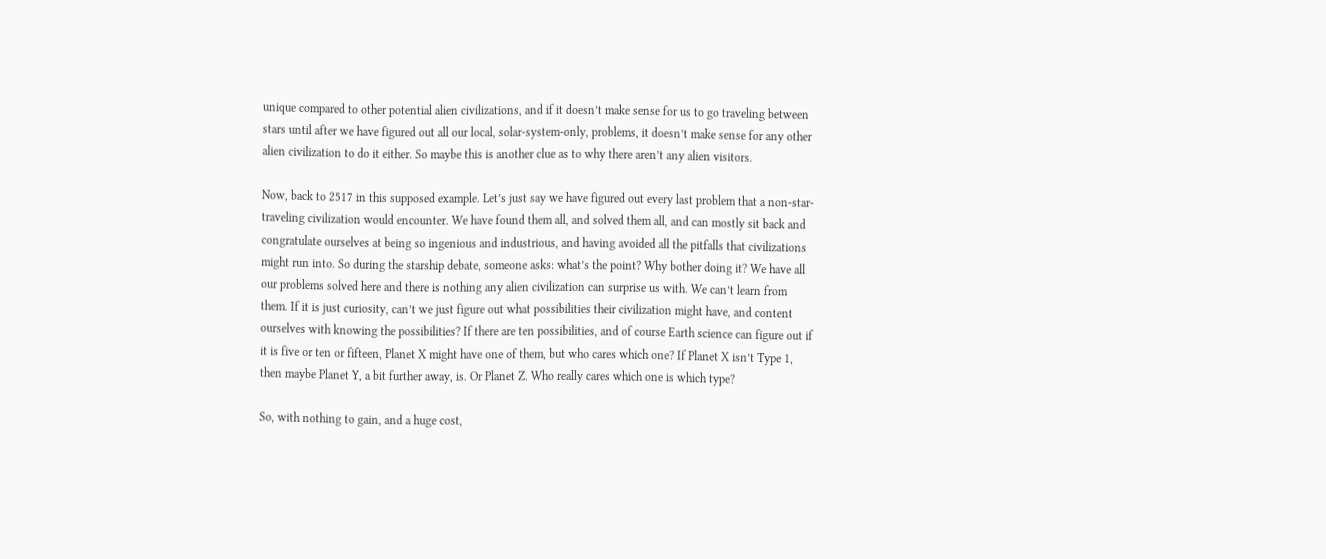unique compared to other potential alien civilizations, and if it doesn’t make sense for us to go traveling between stars until after we have figured out all our local, solar-system-only, problems, it doesn’t make sense for any other alien civilization to do it either. So maybe this is another clue as to why there aren’t any alien visitors.

Now, back to 2517 in this supposed example. Let’s just say we have figured out every last problem that a non-star-traveling civilization would encounter. We have found them all, and solved them all, and can mostly sit back and congratulate ourselves at being so ingenious and industrious, and having avoided all the pitfalls that civilizations might run into. So during the starship debate, someone asks: what’s the point? Why bother doing it? We have all our problems solved here and there is nothing any alien civilization can surprise us with. We can’t learn from them. If it is just curiosity, can’t we just figure out what possibilities their civilization might have, and content ourselves with knowing the possibilities? If there are ten possibilities, and of course Earth science can figure out if it is five or ten or fifteen, Planet X might have one of them, but who cares which one? If Planet X isn’t Type 1, then maybe Planet Y, a bit further away, is. Or Planet Z. Who really cares which one is which type?

So, with nothing to gain, and a huge cost,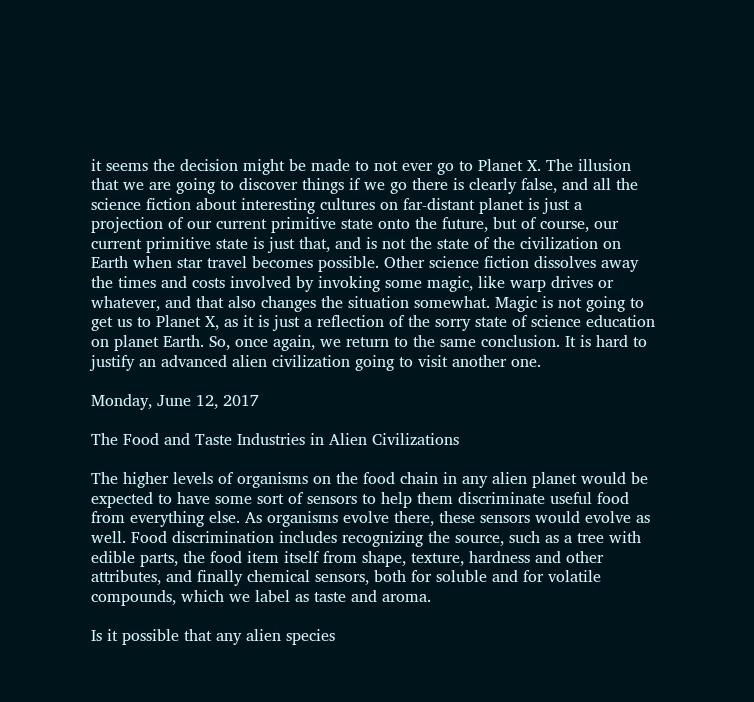it seems the decision might be made to not ever go to Planet X. The illusion that we are going to discover things if we go there is clearly false, and all the science fiction about interesting cultures on far-distant planet is just a projection of our current primitive state onto the future, but of course, our current primitive state is just that, and is not the state of the civilization on Earth when star travel becomes possible. Other science fiction dissolves away the times and costs involved by invoking some magic, like warp drives or whatever, and that also changes the situation somewhat. Magic is not going to get us to Planet X, as it is just a reflection of the sorry state of science education on planet Earth. So, once again, we return to the same conclusion. It is hard to justify an advanced alien civilization going to visit another one.

Monday, June 12, 2017

The Food and Taste Industries in Alien Civilizations

The higher levels of organisms on the food chain in any alien planet would be expected to have some sort of sensors to help them discriminate useful food from everything else. As organisms evolve there, these sensors would evolve as well. Food discrimination includes recognizing the source, such as a tree with edible parts, the food item itself from shape, texture, hardness and other attributes, and finally chemical sensors, both for soluble and for volatile compounds, which we label as taste and aroma.

Is it possible that any alien species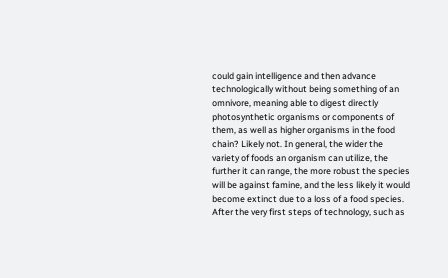could gain intelligence and then advance technologically without being something of an omnivore, meaning able to digest directly photosynthetic organisms or components of them, as well as higher organisms in the food chain? Likely not. In general, the wider the variety of foods an organism can utilize, the further it can range, the more robust the species will be against famine, and the less likely it would become extinct due to a loss of a food species. After the very first steps of technology, such as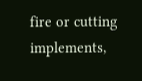fire or cutting implements,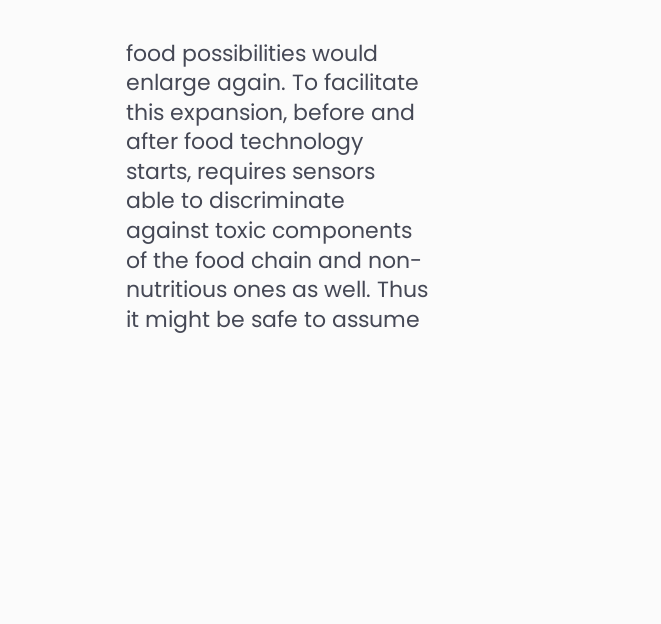food possibilities would enlarge again. To facilitate this expansion, before and after food technology starts, requires sensors able to discriminate against toxic components of the food chain and non-nutritious ones as well. Thus it might be safe to assume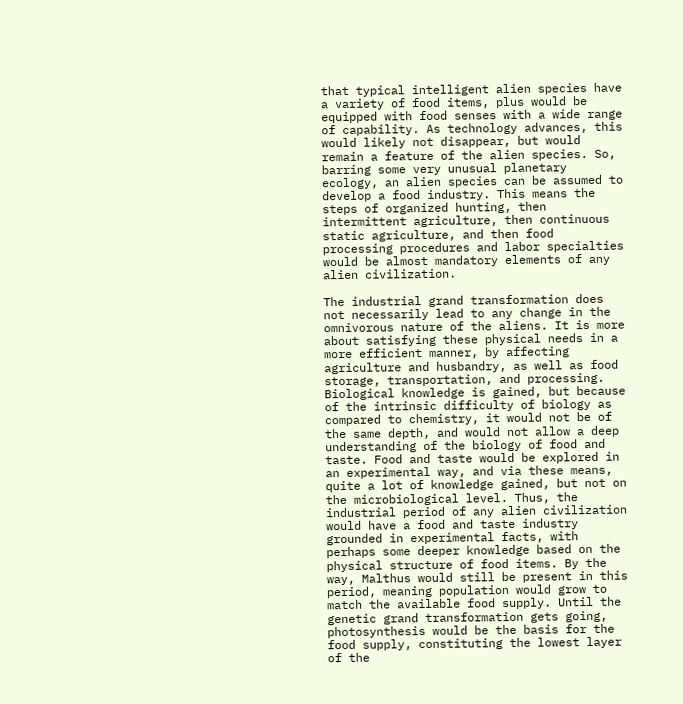that typical intelligent alien species have a variety of food items, plus would be equipped with food senses with a wide range of capability. As technology advances, this would likely not disappear, but would remain a feature of the alien species. So, barring some very unusual planetary ecology, an alien species can be assumed to develop a food industry. This means the steps of organized hunting, then intermittent agriculture, then continuous static agriculture, and then food processing procedures and labor specialties would be almost mandatory elements of any alien civilization.

The industrial grand transformation does not necessarily lead to any change in the omnivorous nature of the aliens. It is more about satisfying these physical needs in a more efficient manner, by affecting agriculture and husbandry, as well as food storage, transportation, and processing. Biological knowledge is gained, but because of the intrinsic difficulty of biology as compared to chemistry, it would not be of the same depth, and would not allow a deep understanding of the biology of food and taste. Food and taste would be explored in an experimental way, and via these means, quite a lot of knowledge gained, but not on the microbiological level. Thus, the industrial period of any alien civilization would have a food and taste industry grounded in experimental facts, with perhaps some deeper knowledge based on the physical structure of food items. By the way, Malthus would still be present in this period, meaning population would grow to match the available food supply. Until the genetic grand transformation gets going, photosynthesis would be the basis for the food supply, constituting the lowest layer of the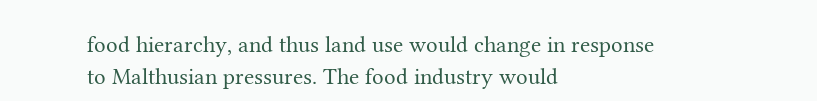food hierarchy, and thus land use would change in response to Malthusian pressures. The food industry would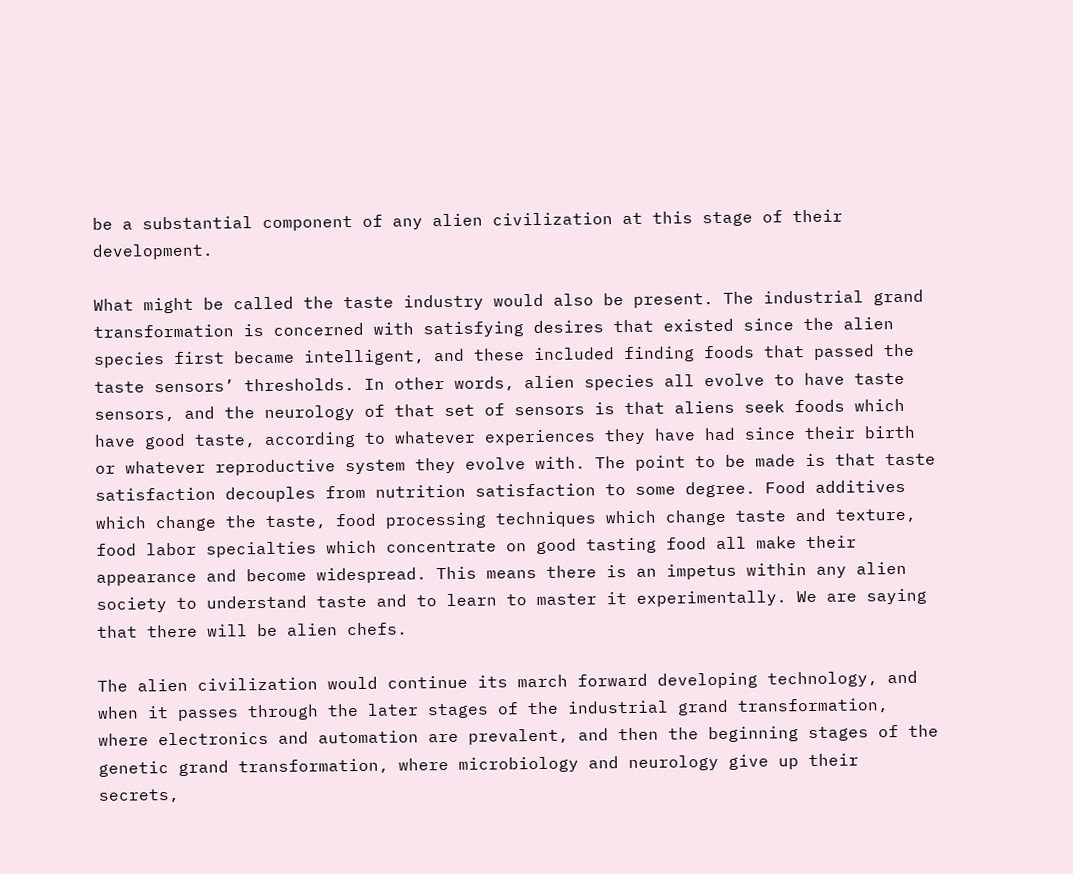be a substantial component of any alien civilization at this stage of their development.

What might be called the taste industry would also be present. The industrial grand transformation is concerned with satisfying desires that existed since the alien species first became intelligent, and these included finding foods that passed the taste sensors’ thresholds. In other words, alien species all evolve to have taste sensors, and the neurology of that set of sensors is that aliens seek foods which have good taste, according to whatever experiences they have had since their birth or whatever reproductive system they evolve with. The point to be made is that taste satisfaction decouples from nutrition satisfaction to some degree. Food additives which change the taste, food processing techniques which change taste and texture, food labor specialties which concentrate on good tasting food all make their appearance and become widespread. This means there is an impetus within any alien society to understand taste and to learn to master it experimentally. We are saying that there will be alien chefs.

The alien civilization would continue its march forward developing technology, and when it passes through the later stages of the industrial grand transformation, where electronics and automation are prevalent, and then the beginning stages of the genetic grand transformation, where microbiology and neurology give up their secrets,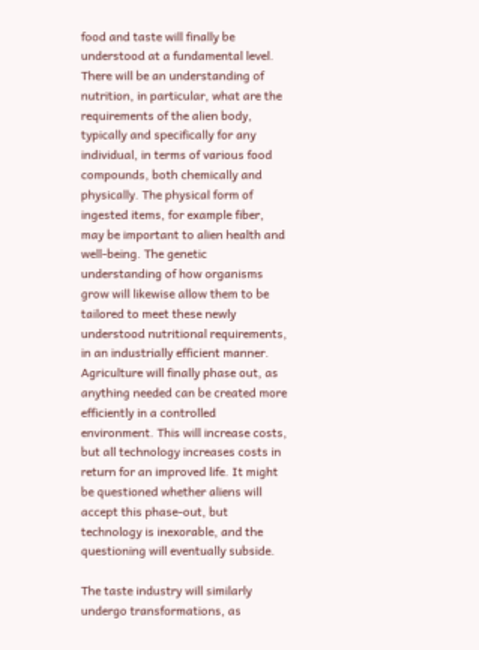food and taste will finally be understood at a fundamental level. There will be an understanding of nutrition, in particular, what are the requirements of the alien body, typically and specifically for any individual, in terms of various food compounds, both chemically and physically. The physical form of ingested items, for example fiber, may be important to alien health and well-being. The genetic understanding of how organisms grow will likewise allow them to be tailored to meet these newly understood nutritional requirements, in an industrially efficient manner. Agriculture will finally phase out, as anything needed can be created more efficiently in a controlled environment. This will increase costs, but all technology increases costs in return for an improved life. It might be questioned whether aliens will accept this phase-out, but technology is inexorable, and the questioning will eventually subside.

The taste industry will similarly undergo transformations, as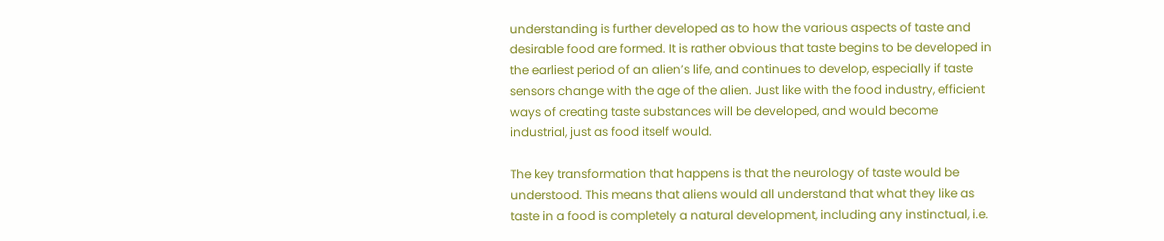understanding is further developed as to how the various aspects of taste and desirable food are formed. It is rather obvious that taste begins to be developed in the earliest period of an alien’s life, and continues to develop, especially if taste sensors change with the age of the alien. Just like with the food industry, efficient ways of creating taste substances will be developed, and would become industrial, just as food itself would.

The key transformation that happens is that the neurology of taste would be understood. This means that aliens would all understand that what they like as taste in a food is completely a natural development, including any instinctual, i.e.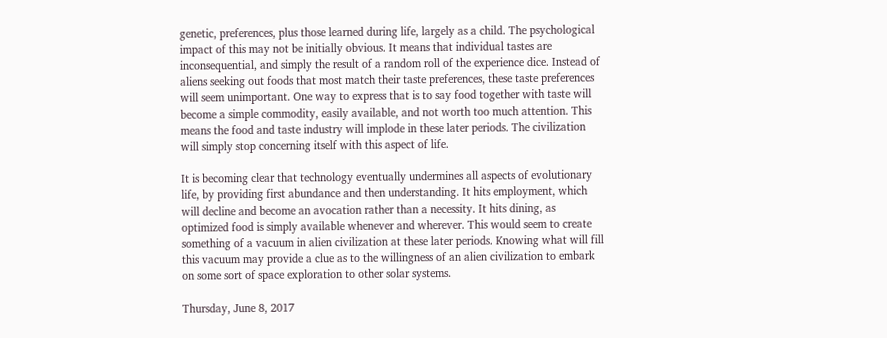genetic, preferences, plus those learned during life, largely as a child. The psychological impact of this may not be initially obvious. It means that individual tastes are inconsequential, and simply the result of a random roll of the experience dice. Instead of aliens seeking out foods that most match their taste preferences, these taste preferences will seem unimportant. One way to express that is to say food together with taste will become a simple commodity, easily available, and not worth too much attention. This means the food and taste industry will implode in these later periods. The civilization will simply stop concerning itself with this aspect of life.

It is becoming clear that technology eventually undermines all aspects of evolutionary life, by providing first abundance and then understanding. It hits employment, which will decline and become an avocation rather than a necessity. It hits dining, as optimized food is simply available whenever and wherever. This would seem to create something of a vacuum in alien civilization at these later periods. Knowing what will fill this vacuum may provide a clue as to the willingness of an alien civilization to embark on some sort of space exploration to other solar systems.

Thursday, June 8, 2017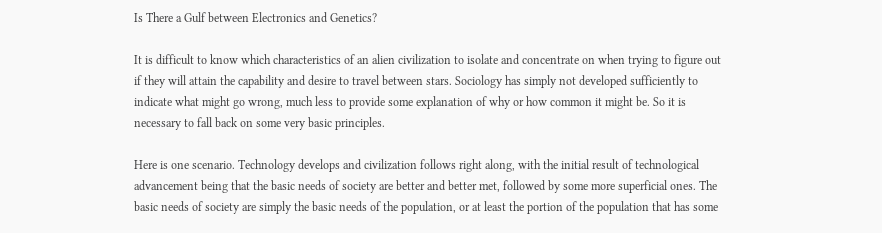Is There a Gulf between Electronics and Genetics?

It is difficult to know which characteristics of an alien civilization to isolate and concentrate on when trying to figure out if they will attain the capability and desire to travel between stars. Sociology has simply not developed sufficiently to indicate what might go wrong, much less to provide some explanation of why or how common it might be. So it is necessary to fall back on some very basic principles.

Here is one scenario. Technology develops and civilization follows right along, with the initial result of technological advancement being that the basic needs of society are better and better met, followed by some more superficial ones. The basic needs of society are simply the basic needs of the population, or at least the portion of the population that has some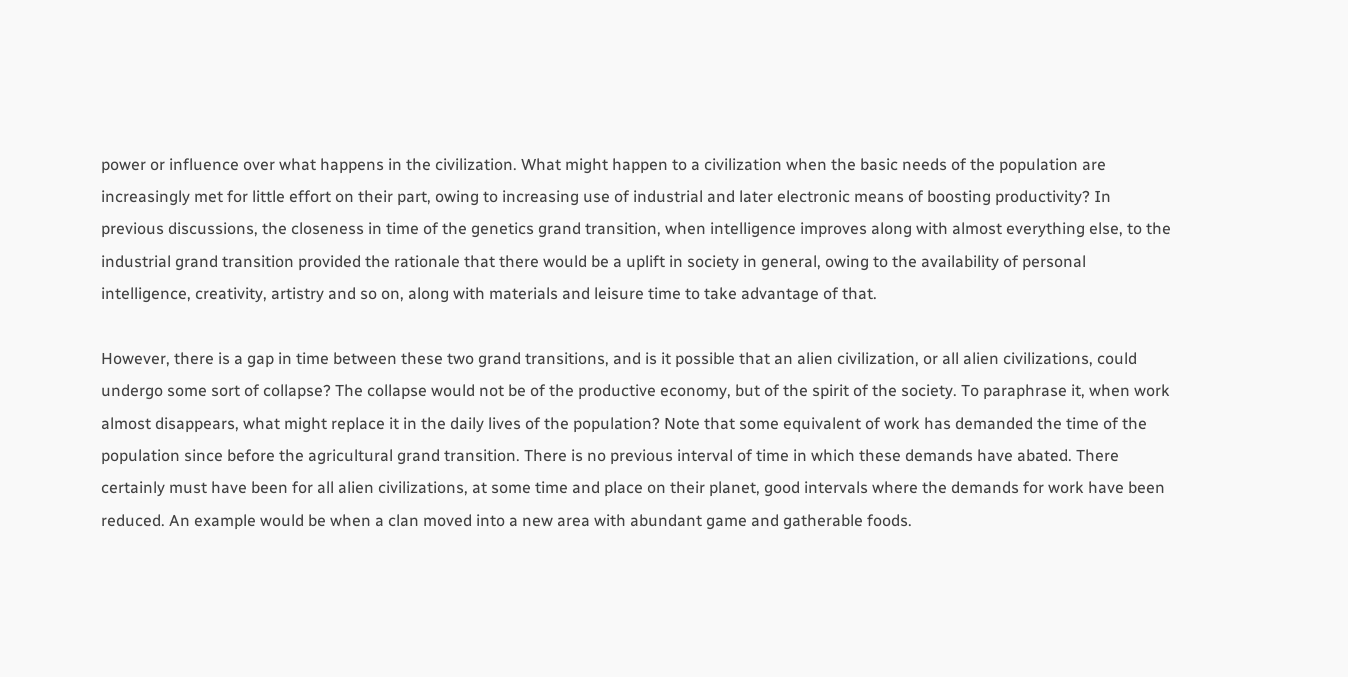power or influence over what happens in the civilization. What might happen to a civilization when the basic needs of the population are increasingly met for little effort on their part, owing to increasing use of industrial and later electronic means of boosting productivity? In previous discussions, the closeness in time of the genetics grand transition, when intelligence improves along with almost everything else, to the industrial grand transition provided the rationale that there would be a uplift in society in general, owing to the availability of personal intelligence, creativity, artistry and so on, along with materials and leisure time to take advantage of that.

However, there is a gap in time between these two grand transitions, and is it possible that an alien civilization, or all alien civilizations, could undergo some sort of collapse? The collapse would not be of the productive economy, but of the spirit of the society. To paraphrase it, when work almost disappears, what might replace it in the daily lives of the population? Note that some equivalent of work has demanded the time of the population since before the agricultural grand transition. There is no previous interval of time in which these demands have abated. There certainly must have been for all alien civilizations, at some time and place on their planet, good intervals where the demands for work have been reduced. An example would be when a clan moved into a new area with abundant game and gatherable foods.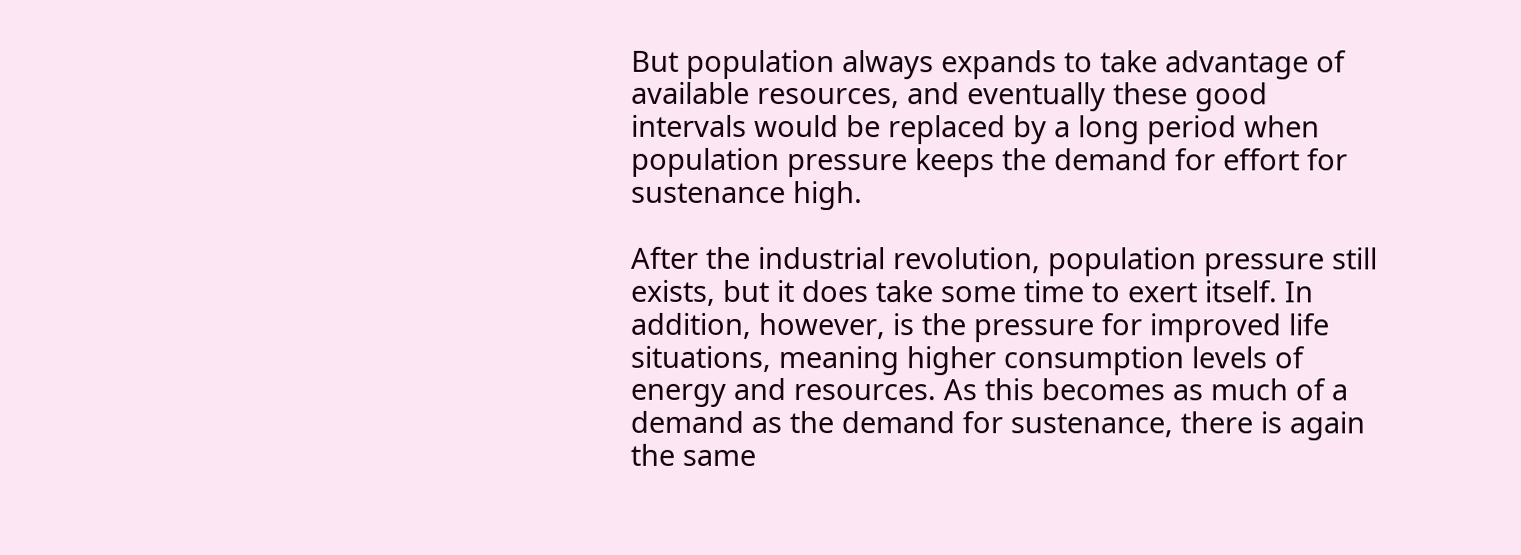But population always expands to take advantage of available resources, and eventually these good intervals would be replaced by a long period when population pressure keeps the demand for effort for sustenance high.

After the industrial revolution, population pressure still exists, but it does take some time to exert itself. In addition, however, is the pressure for improved life situations, meaning higher consumption levels of energy and resources. As this becomes as much of a demand as the demand for sustenance, there is again the same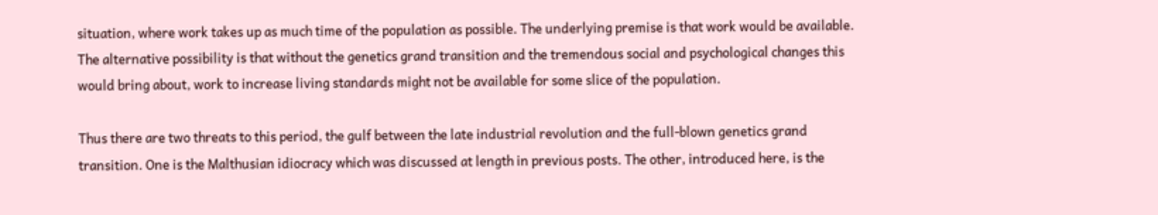situation, where work takes up as much time of the population as possible. The underlying premise is that work would be available. The alternative possibility is that without the genetics grand transition and the tremendous social and psychological changes this would bring about, work to increase living standards might not be available for some slice of the population.

Thus there are two threats to this period, the gulf between the late industrial revolution and the full-blown genetics grand transition. One is the Malthusian idiocracy which was discussed at length in previous posts. The other, introduced here, is the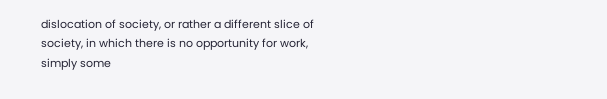dislocation of society, or rather a different slice of society, in which there is no opportunity for work, simply some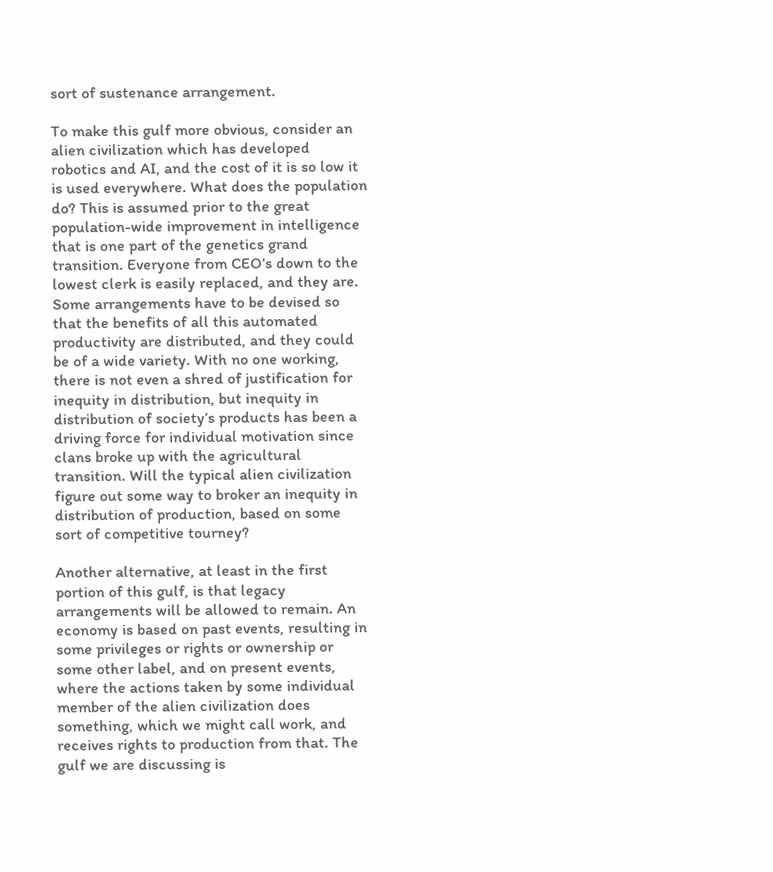sort of sustenance arrangement.

To make this gulf more obvious, consider an alien civilization which has developed robotics and AI, and the cost of it is so low it is used everywhere. What does the population do? This is assumed prior to the great population-wide improvement in intelligence that is one part of the genetics grand transition. Everyone from CEO’s down to the lowest clerk is easily replaced, and they are. Some arrangements have to be devised so that the benefits of all this automated productivity are distributed, and they could be of a wide variety. With no one working, there is not even a shred of justification for inequity in distribution, but inequity in distribution of society’s products has been a driving force for individual motivation since clans broke up with the agricultural transition. Will the typical alien civilization figure out some way to broker an inequity in distribution of production, based on some sort of competitive tourney?

Another alternative, at least in the first portion of this gulf, is that legacy arrangements will be allowed to remain. An economy is based on past events, resulting in some privileges or rights or ownership or some other label, and on present events, where the actions taken by some individual member of the alien civilization does something, which we might call work, and receives rights to production from that. The gulf we are discussing is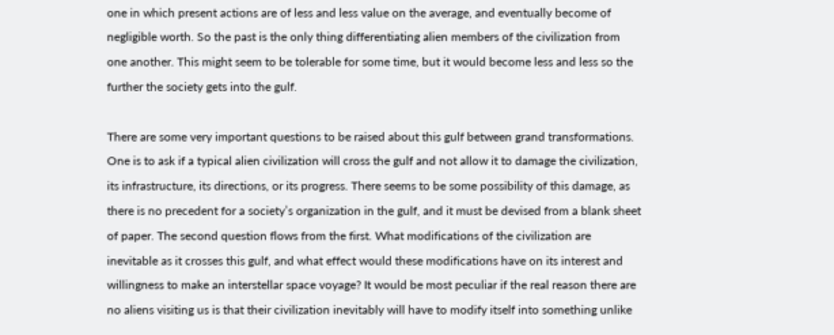one in which present actions are of less and less value on the average, and eventually become of negligible worth. So the past is the only thing differentiating alien members of the civilization from one another. This might seem to be tolerable for some time, but it would become less and less so the further the society gets into the gulf.

There are some very important questions to be raised about this gulf between grand transformations. One is to ask if a typical alien civilization will cross the gulf and not allow it to damage the civilization, its infrastructure, its directions, or its progress. There seems to be some possibility of this damage, as there is no precedent for a society’s organization in the gulf, and it must be devised from a blank sheet of paper. The second question flows from the first. What modifications of the civilization are inevitable as it crosses this gulf, and what effect would these modifications have on its interest and willingness to make an interstellar space voyage? It would be most peculiar if the real reason there are no aliens visiting us is that their civilization inevitably will have to modify itself into something unlike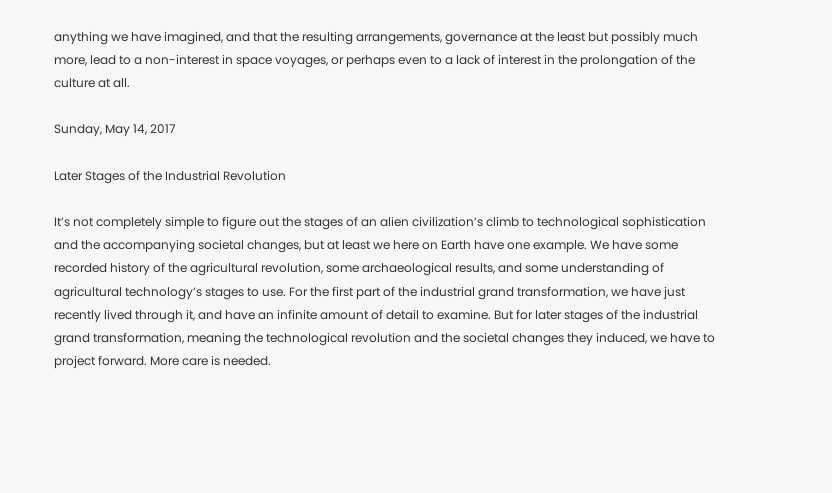anything we have imagined, and that the resulting arrangements, governance at the least but possibly much more, lead to a non-interest in space voyages, or perhaps even to a lack of interest in the prolongation of the culture at all.

Sunday, May 14, 2017

Later Stages of the Industrial Revolution

It’s not completely simple to figure out the stages of an alien civilization’s climb to technological sophistication and the accompanying societal changes, but at least we here on Earth have one example. We have some recorded history of the agricultural revolution, some archaeological results, and some understanding of agricultural technology’s stages to use. For the first part of the industrial grand transformation, we have just recently lived through it, and have an infinite amount of detail to examine. But for later stages of the industrial grand transformation, meaning the technological revolution and the societal changes they induced, we have to project forward. More care is needed.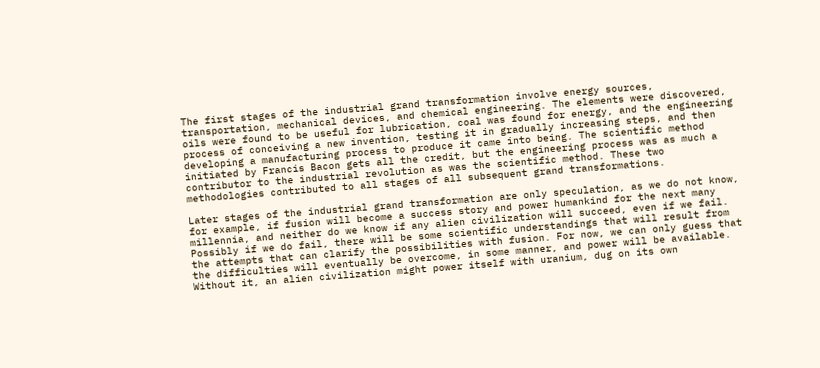The first stages of the industrial grand transformation involve energy sources, transportation, mechanical devices, and chemical engineering. The elements were discovered, oils were found to be useful for lubrication, coal was found for energy, and the engineering process of conceiving a new invention, testing it in gradually increasing steps, and then developing a manufacturing process to produce it came into being. The scientific method initiated by Francis Bacon gets all the credit, but the engineering process was as much a contributor to the industrial revolution as was the scientific method. These two methodologies contributed to all stages of all subsequent grand transformations.

Later stages of the industrial grand transformation are only speculation, as we do not know, for example, if fusion will become a success story and power humankind for the next many millennia, and neither do we know if any alien civilization will succeed, even if we fail. Possibly if we do fail, there will be some scientific understandings that will result from the attempts that can clarify the possibilities with fusion. For now, we can only guess that the difficulties will eventually be overcome, in some manner, and power will be available. Without it, an alien civilization might power itself with uranium, dug on its own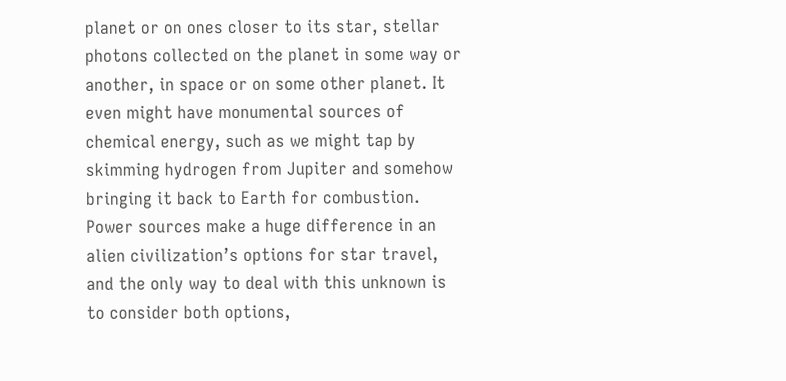planet or on ones closer to its star, stellar photons collected on the planet in some way or another, in space or on some other planet. It even might have monumental sources of chemical energy, such as we might tap by skimming hydrogen from Jupiter and somehow bringing it back to Earth for combustion. Power sources make a huge difference in an alien civilization’s options for star travel, and the only way to deal with this unknown is to consider both options,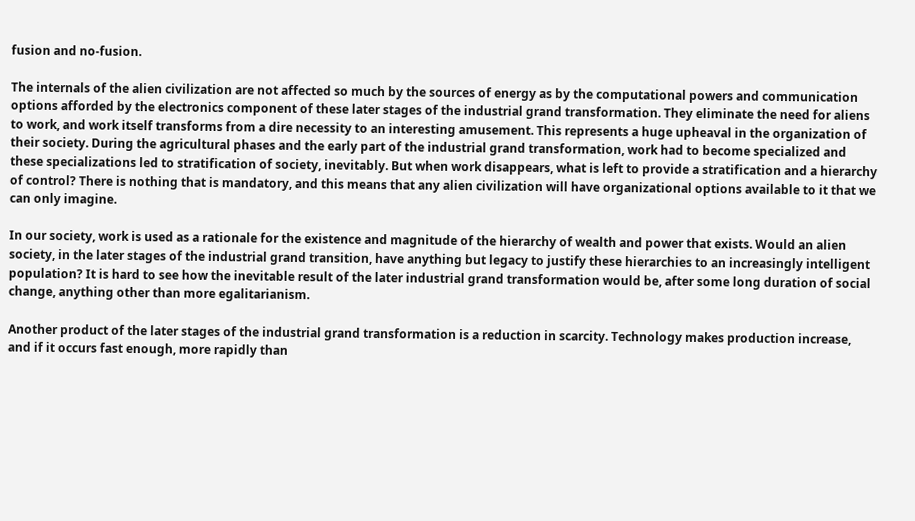fusion and no-fusion.

The internals of the alien civilization are not affected so much by the sources of energy as by the computational powers and communication options afforded by the electronics component of these later stages of the industrial grand transformation. They eliminate the need for aliens to work, and work itself transforms from a dire necessity to an interesting amusement. This represents a huge upheaval in the organization of their society. During the agricultural phases and the early part of the industrial grand transformation, work had to become specialized and these specializations led to stratification of society, inevitably. But when work disappears, what is left to provide a stratification and a hierarchy of control? There is nothing that is mandatory, and this means that any alien civilization will have organizational options available to it that we can only imagine.

In our society, work is used as a rationale for the existence and magnitude of the hierarchy of wealth and power that exists. Would an alien society, in the later stages of the industrial grand transition, have anything but legacy to justify these hierarchies to an increasingly intelligent population? It is hard to see how the inevitable result of the later industrial grand transformation would be, after some long duration of social change, anything other than more egalitarianism.

Another product of the later stages of the industrial grand transformation is a reduction in scarcity. Technology makes production increase, and if it occurs fast enough, more rapidly than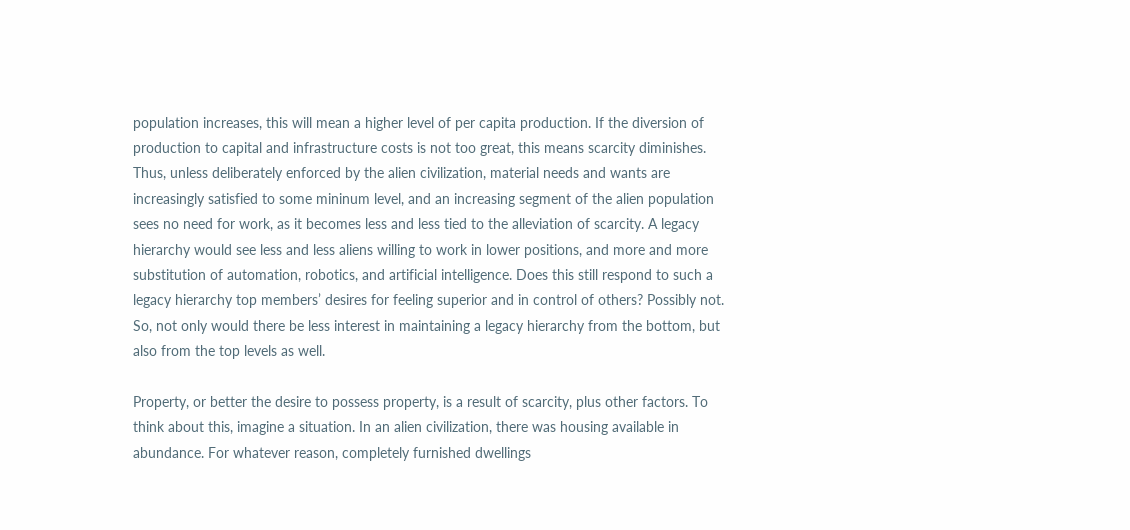population increases, this will mean a higher level of per capita production. If the diversion of production to capital and infrastructure costs is not too great, this means scarcity diminishes. Thus, unless deliberately enforced by the alien civilization, material needs and wants are increasingly satisfied to some mininum level, and an increasing segment of the alien population sees no need for work, as it becomes less and less tied to the alleviation of scarcity. A legacy hierarchy would see less and less aliens willing to work in lower positions, and more and more substitution of automation, robotics, and artificial intelligence. Does this still respond to such a legacy hierarchy top members’ desires for feeling superior and in control of others? Possibly not. So, not only would there be less interest in maintaining a legacy hierarchy from the bottom, but also from the top levels as well.

Property, or better the desire to possess property, is a result of scarcity, plus other factors. To think about this, imagine a situation. In an alien civilization, there was housing available in abundance. For whatever reason, completely furnished dwellings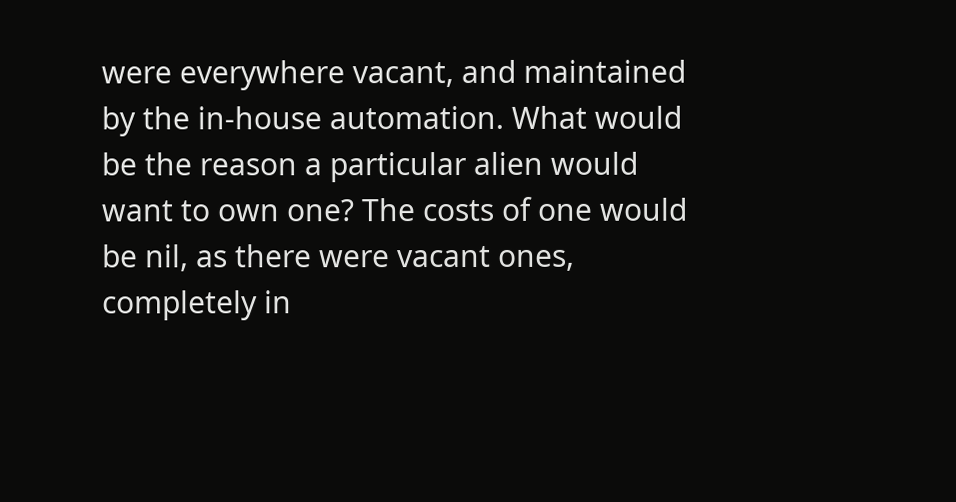were everywhere vacant, and maintained by the in-house automation. What would be the reason a particular alien would want to own one? The costs of one would be nil, as there were vacant ones, completely in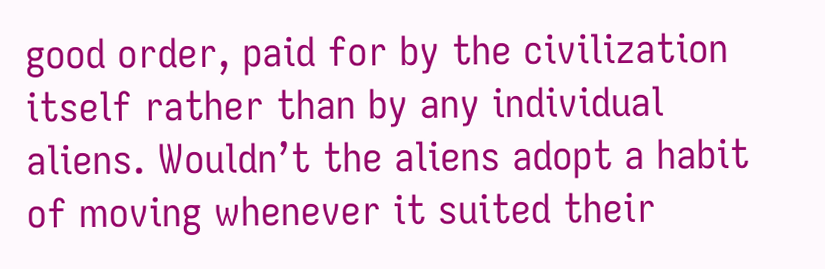good order, paid for by the civilization itself rather than by any individual aliens. Wouldn’t the aliens adopt a habit of moving whenever it suited their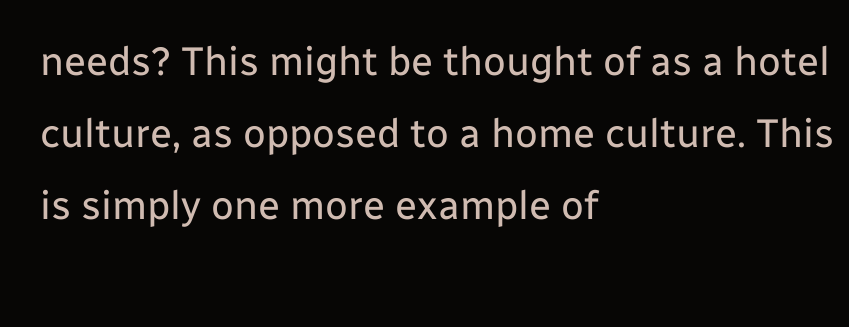needs? This might be thought of as a hotel culture, as opposed to a home culture. This is simply one more example of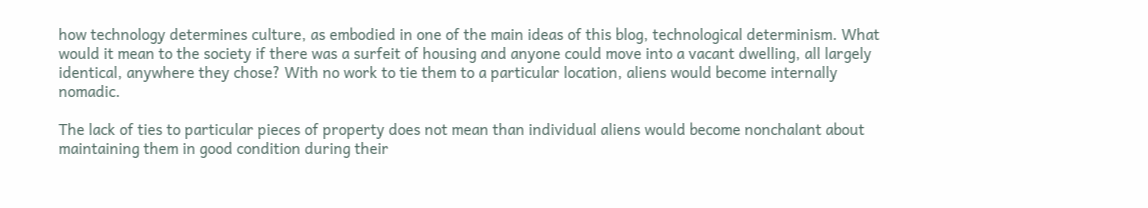how technology determines culture, as embodied in one of the main ideas of this blog, technological determinism. What would it mean to the society if there was a surfeit of housing and anyone could move into a vacant dwelling, all largely identical, anywhere they chose? With no work to tie them to a particular location, aliens would become internally nomadic.

The lack of ties to particular pieces of property does not mean than individual aliens would become nonchalant about maintaining them in good condition during their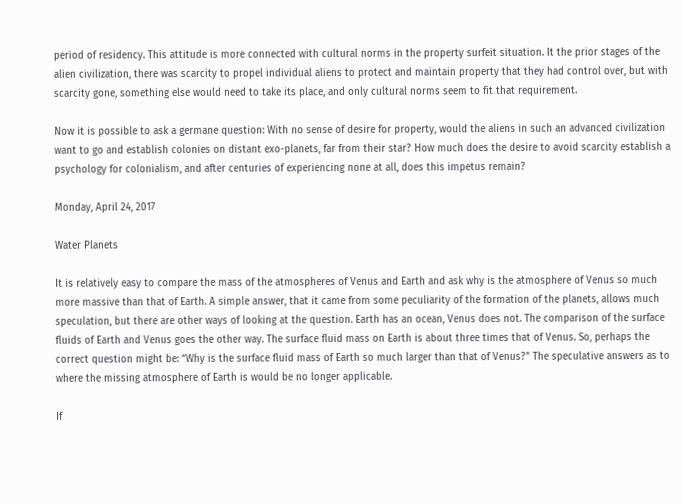period of residency. This attitude is more connected with cultural norms in the property surfeit situation. It the prior stages of the alien civilization, there was scarcity to propel individual aliens to protect and maintain property that they had control over, but with scarcity gone, something else would need to take its place, and only cultural norms seem to fit that requirement.

Now it is possible to ask a germane question: With no sense of desire for property, would the aliens in such an advanced civilization want to go and establish colonies on distant exo-planets, far from their star? How much does the desire to avoid scarcity establish a psychology for colonialism, and after centuries of experiencing none at all, does this impetus remain?

Monday, April 24, 2017

Water Planets

It is relatively easy to compare the mass of the atmospheres of Venus and Earth and ask why is the atmosphere of Venus so much more massive than that of Earth. A simple answer, that it came from some peculiarity of the formation of the planets, allows much speculation, but there are other ways of looking at the question. Earth has an ocean, Venus does not. The comparison of the surface fluids of Earth and Venus goes the other way. The surface fluid mass on Earth is about three times that of Venus. So, perhaps the correct question might be: “Why is the surface fluid mass of Earth so much larger than that of Venus?” The speculative answers as to where the missing atmosphere of Earth is would be no longer applicable.

If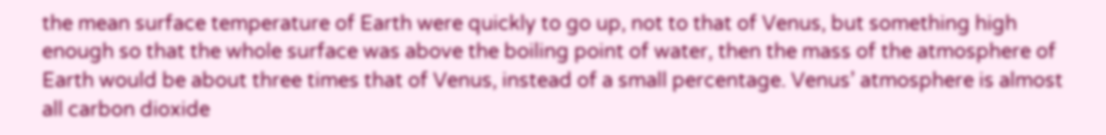the mean surface temperature of Earth were quickly to go up, not to that of Venus, but something high enough so that the whole surface was above the boiling point of water, then the mass of the atmosphere of Earth would be about three times that of Venus, instead of a small percentage. Venus’ atmosphere is almost all carbon dioxide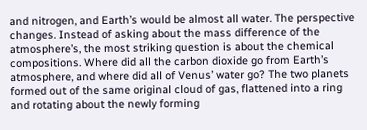and nitrogen, and Earth’s would be almost all water. The perspective changes. Instead of asking about the mass difference of the atmosphere’s, the most striking question is about the chemical compositions. Where did all the carbon dioxide go from Earth’s atmosphere, and where did all of Venus’ water go? The two planets formed out of the same original cloud of gas, flattened into a ring and rotating about the newly forming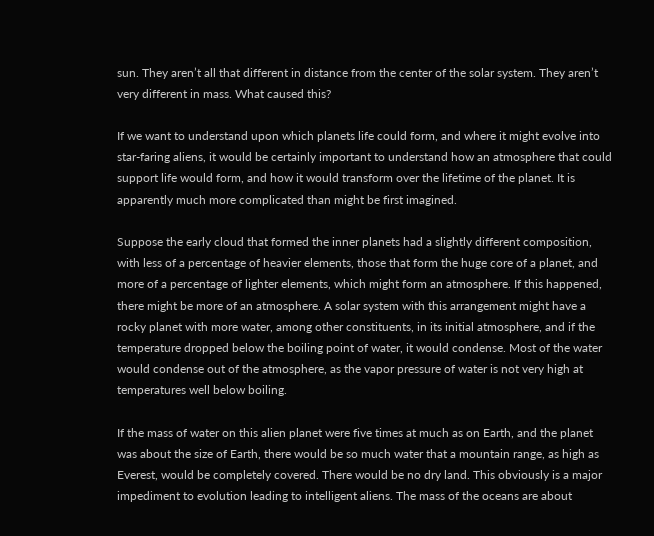sun. They aren’t all that different in distance from the center of the solar system. They aren’t very different in mass. What caused this?

If we want to understand upon which planets life could form, and where it might evolve into star-faring aliens, it would be certainly important to understand how an atmosphere that could support life would form, and how it would transform over the lifetime of the planet. It is apparently much more complicated than might be first imagined.

Suppose the early cloud that formed the inner planets had a slightly different composition, with less of a percentage of heavier elements, those that form the huge core of a planet, and more of a percentage of lighter elements, which might form an atmosphere. If this happened, there might be more of an atmosphere. A solar system with this arrangement might have a rocky planet with more water, among other constituents, in its initial atmosphere, and if the temperature dropped below the boiling point of water, it would condense. Most of the water would condense out of the atmosphere, as the vapor pressure of water is not very high at temperatures well below boiling.

If the mass of water on this alien planet were five times at much as on Earth, and the planet was about the size of Earth, there would be so much water that a mountain range, as high as Everest, would be completely covered. There would be no dry land. This obviously is a major impediment to evolution leading to intelligent aliens. The mass of the oceans are about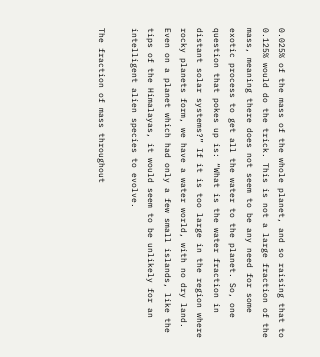0.025% of the mass of the whole planet, and so raising that to 0.125% would do the trick. This is not a large fraction of the mass, meaning there does not seem to be any need for some exotic process to get all the water to the planet. So, one question that pokes up is: “What is the water fraction in distant solar systems?” If it is too large in the region where rocky planets form, we have a water world, with no dry land. Even on a planet which had only a few small islands, like the tips of the Himalayas, it would seem to be unlikely for an intelligent alien species to evolve.

The fraction of mass throughout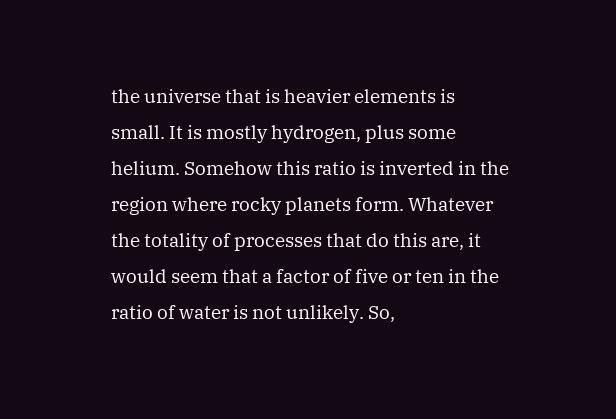the universe that is heavier elements is small. It is mostly hydrogen, plus some helium. Somehow this ratio is inverted in the region where rocky planets form. Whatever the totality of processes that do this are, it would seem that a factor of five or ten in the ratio of water is not unlikely. So,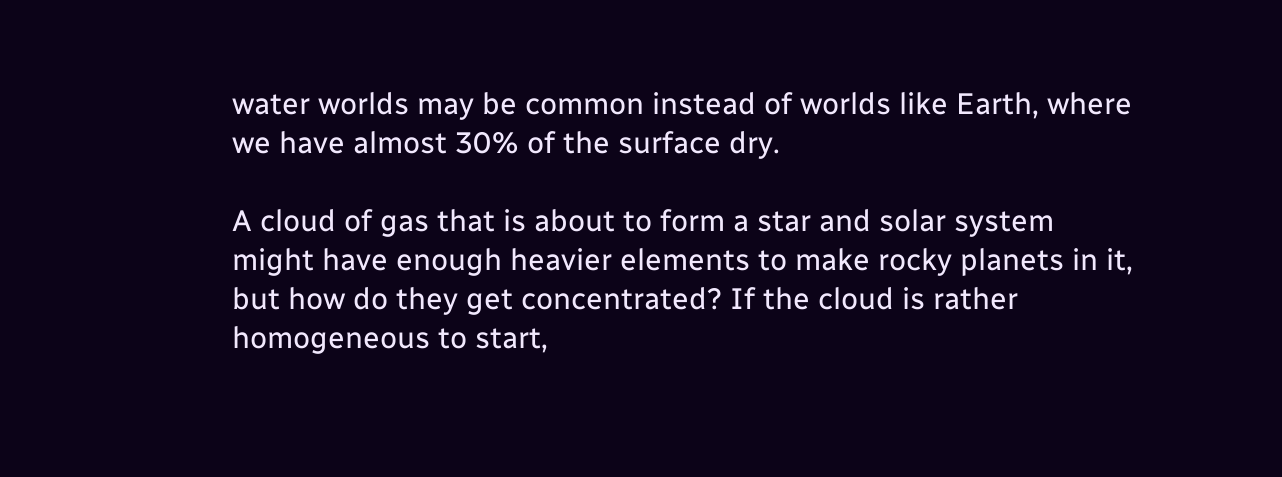water worlds may be common instead of worlds like Earth, where we have almost 30% of the surface dry.

A cloud of gas that is about to form a star and solar system might have enough heavier elements to make rocky planets in it, but how do they get concentrated? If the cloud is rather homogeneous to start,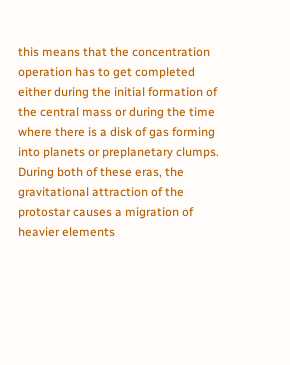this means that the concentration operation has to get completed either during the initial formation of the central mass or during the time where there is a disk of gas forming into planets or preplanetary clumps. During both of these eras, the gravitational attraction of the protostar causes a migration of heavier elements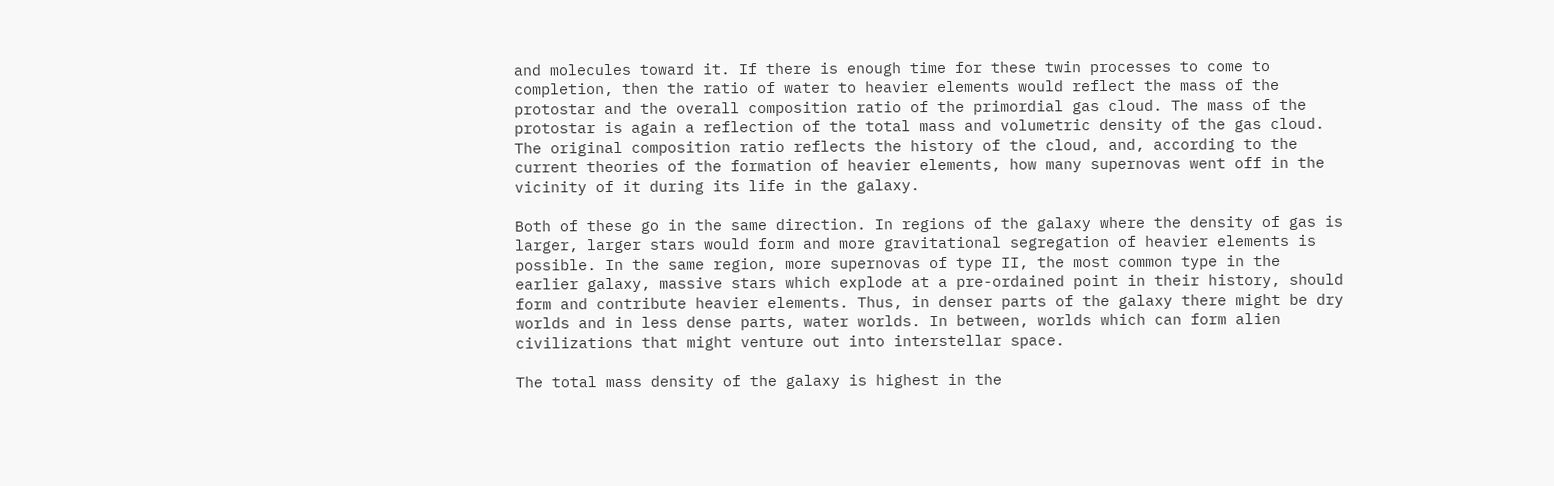and molecules toward it. If there is enough time for these twin processes to come to completion, then the ratio of water to heavier elements would reflect the mass of the protostar and the overall composition ratio of the primordial gas cloud. The mass of the protostar is again a reflection of the total mass and volumetric density of the gas cloud. The original composition ratio reflects the history of the cloud, and, according to the current theories of the formation of heavier elements, how many supernovas went off in the vicinity of it during its life in the galaxy.

Both of these go in the same direction. In regions of the galaxy where the density of gas is larger, larger stars would form and more gravitational segregation of heavier elements is possible. In the same region, more supernovas of type II, the most common type in the earlier galaxy, massive stars which explode at a pre-ordained point in their history, should form and contribute heavier elements. Thus, in denser parts of the galaxy there might be dry worlds and in less dense parts, water worlds. In between, worlds which can form alien civilizations that might venture out into interstellar space.

The total mass density of the galaxy is highest in the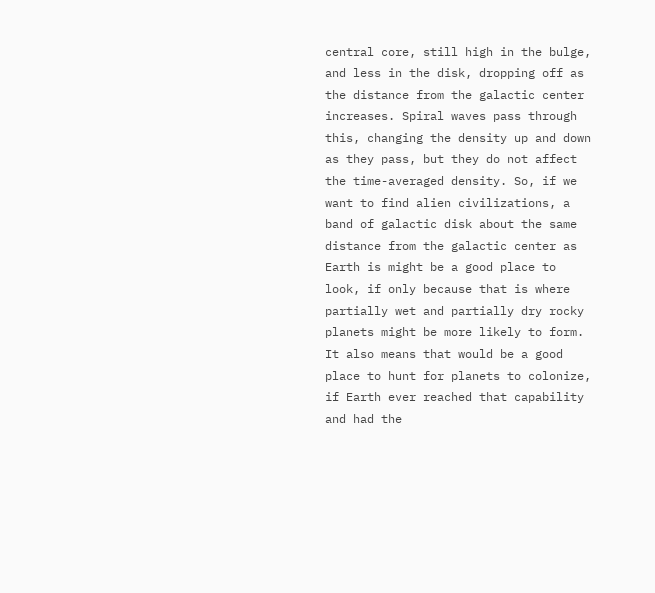central core, still high in the bulge, and less in the disk, dropping off as the distance from the galactic center increases. Spiral waves pass through this, changing the density up and down as they pass, but they do not affect the time-averaged density. So, if we want to find alien civilizations, a band of galactic disk about the same distance from the galactic center as Earth is might be a good place to look, if only because that is where partially wet and partially dry rocky planets might be more likely to form. It also means that would be a good place to hunt for planets to colonize, if Earth ever reached that capability and had the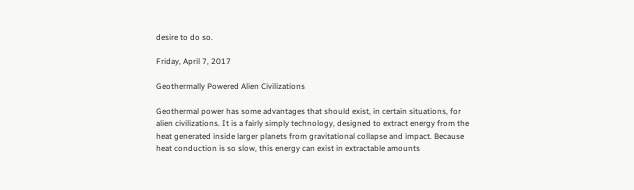desire to do so.

Friday, April 7, 2017

Geothermally Powered Alien Civilizations

Geothermal power has some advantages that should exist, in certain situations, for alien civilizations. It is a fairly simply technology, designed to extract energy from the heat generated inside larger planets from gravitational collapse and impact. Because heat conduction is so slow, this energy can exist in extractable amounts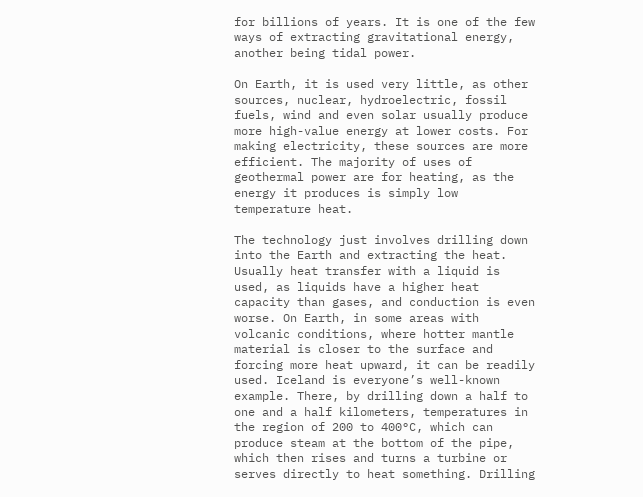for billions of years. It is one of the few ways of extracting gravitational energy, another being tidal power.

On Earth, it is used very little, as other sources, nuclear, hydroelectric, fossil fuels, wind and even solar usually produce more high-value energy at lower costs. For making electricity, these sources are more efficient. The majority of uses of geothermal power are for heating, as the energy it produces is simply low temperature heat.

The technology just involves drilling down into the Earth and extracting the heat. Usually heat transfer with a liquid is used, as liquids have a higher heat capacity than gases, and conduction is even worse. On Earth, in some areas with volcanic conditions, where hotter mantle material is closer to the surface and forcing more heat upward, it can be readily used. Iceland is everyone’s well-known example. There, by drilling down a half to one and a half kilometers, temperatures in the region of 200 to 400°C, which can produce steam at the bottom of the pipe, which then rises and turns a turbine or serves directly to heat something. Drilling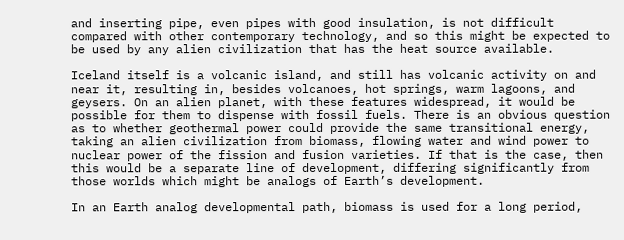and inserting pipe, even pipes with good insulation, is not difficult compared with other contemporary technology, and so this might be expected to be used by any alien civilization that has the heat source available.

Iceland itself is a volcanic island, and still has volcanic activity on and near it, resulting in, besides volcanoes, hot springs, warm lagoons, and geysers. On an alien planet, with these features widespread, it would be possible for them to dispense with fossil fuels. There is an obvious question as to whether geothermal power could provide the same transitional energy, taking an alien civilization from biomass, flowing water and wind power to nuclear power of the fission and fusion varieties. If that is the case, then this would be a separate line of development, differing significantly from those worlds which might be analogs of Earth’s development.

In an Earth analog developmental path, biomass is used for a long period,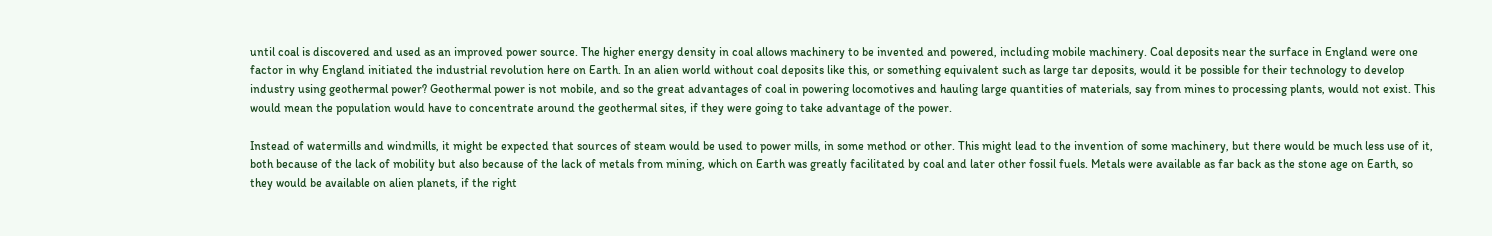until coal is discovered and used as an improved power source. The higher energy density in coal allows machinery to be invented and powered, including mobile machinery. Coal deposits near the surface in England were one factor in why England initiated the industrial revolution here on Earth. In an alien world without coal deposits like this, or something equivalent such as large tar deposits, would it be possible for their technology to develop industry using geothermal power? Geothermal power is not mobile, and so the great advantages of coal in powering locomotives and hauling large quantities of materials, say from mines to processing plants, would not exist. This would mean the population would have to concentrate around the geothermal sites, if they were going to take advantage of the power.

Instead of watermills and windmills, it might be expected that sources of steam would be used to power mills, in some method or other. This might lead to the invention of some machinery, but there would be much less use of it, both because of the lack of mobility but also because of the lack of metals from mining, which on Earth was greatly facilitated by coal and later other fossil fuels. Metals were available as far back as the stone age on Earth, so they would be available on alien planets, if the right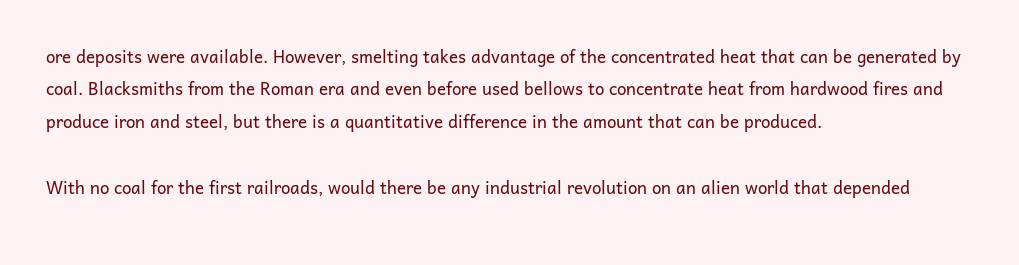ore deposits were available. However, smelting takes advantage of the concentrated heat that can be generated by coal. Blacksmiths from the Roman era and even before used bellows to concentrate heat from hardwood fires and produce iron and steel, but there is a quantitative difference in the amount that can be produced.

With no coal for the first railroads, would there be any industrial revolution on an alien world that depended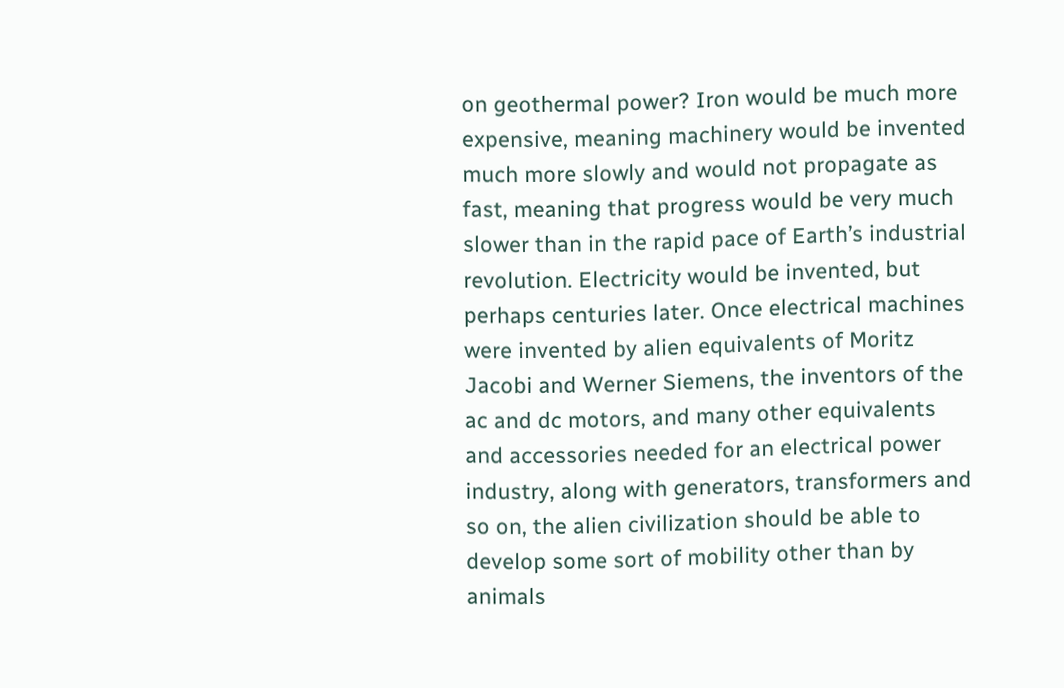on geothermal power? Iron would be much more expensive, meaning machinery would be invented much more slowly and would not propagate as fast, meaning that progress would be very much slower than in the rapid pace of Earth’s industrial revolution. Electricity would be invented, but perhaps centuries later. Once electrical machines were invented by alien equivalents of Moritz Jacobi and Werner Siemens, the inventors of the ac and dc motors, and many other equivalents and accessories needed for an electrical power industry, along with generators, transformers and so on, the alien civilization should be able to develop some sort of mobility other than by animals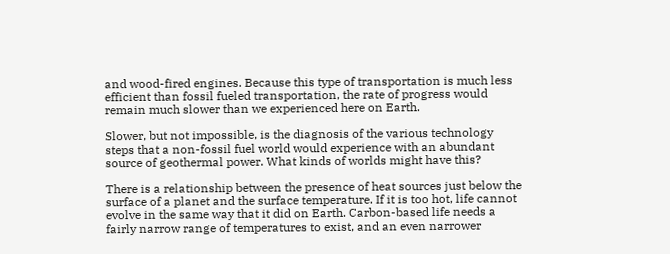and wood-fired engines. Because this type of transportation is much less efficient than fossil fueled transportation, the rate of progress would remain much slower than we experienced here on Earth.

Slower, but not impossible, is the diagnosis of the various technology steps that a non-fossil fuel world would experience with an abundant source of geothermal power. What kinds of worlds might have this?

There is a relationship between the presence of heat sources just below the surface of a planet and the surface temperature. If it is too hot, life cannot evolve in the same way that it did on Earth. Carbon-based life needs a fairly narrow range of temperatures to exist, and an even narrower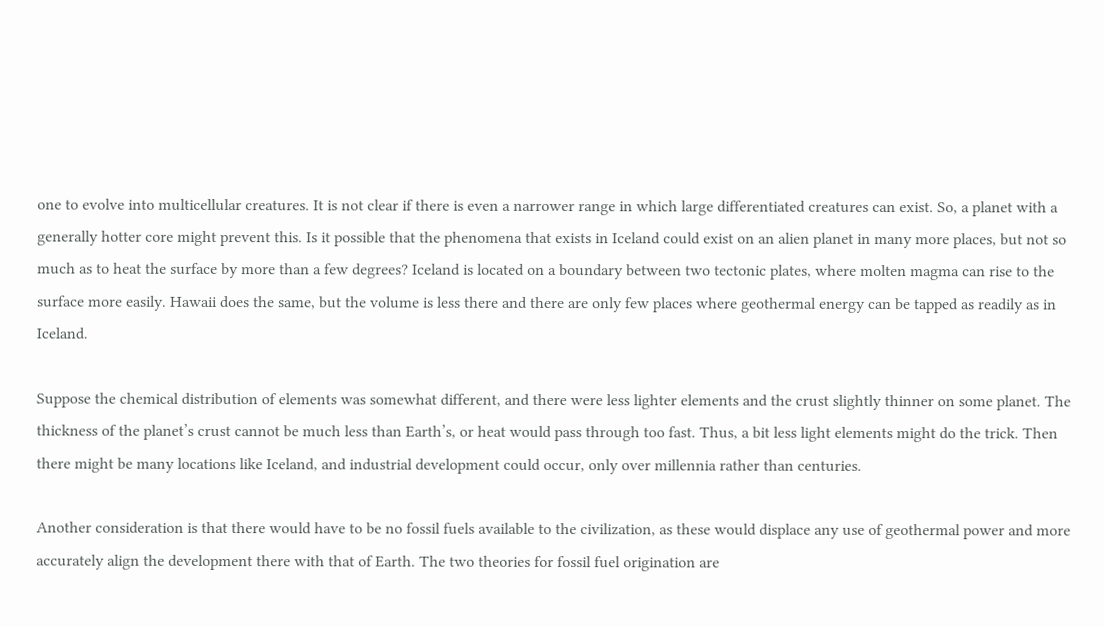one to evolve into multicellular creatures. It is not clear if there is even a narrower range in which large differentiated creatures can exist. So, a planet with a generally hotter core might prevent this. Is it possible that the phenomena that exists in Iceland could exist on an alien planet in many more places, but not so much as to heat the surface by more than a few degrees? Iceland is located on a boundary between two tectonic plates, where molten magma can rise to the surface more easily. Hawaii does the same, but the volume is less there and there are only few places where geothermal energy can be tapped as readily as in Iceland.

Suppose the chemical distribution of elements was somewhat different, and there were less lighter elements and the crust slightly thinner on some planet. The thickness of the planet’s crust cannot be much less than Earth’s, or heat would pass through too fast. Thus, a bit less light elements might do the trick. Then there might be many locations like Iceland, and industrial development could occur, only over millennia rather than centuries.

Another consideration is that there would have to be no fossil fuels available to the civilization, as these would displace any use of geothermal power and more accurately align the development there with that of Earth. The two theories for fossil fuel origination are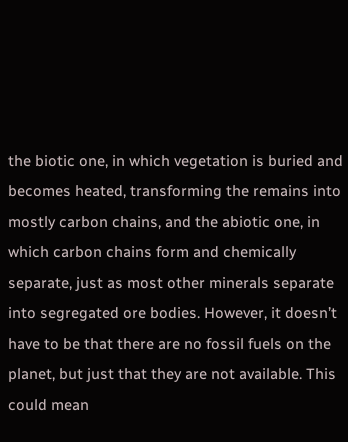the biotic one, in which vegetation is buried and becomes heated, transforming the remains into mostly carbon chains, and the abiotic one, in which carbon chains form and chemically separate, just as most other minerals separate into segregated ore bodies. However, it doesn’t have to be that there are no fossil fuels on the planet, but just that they are not available. This could mean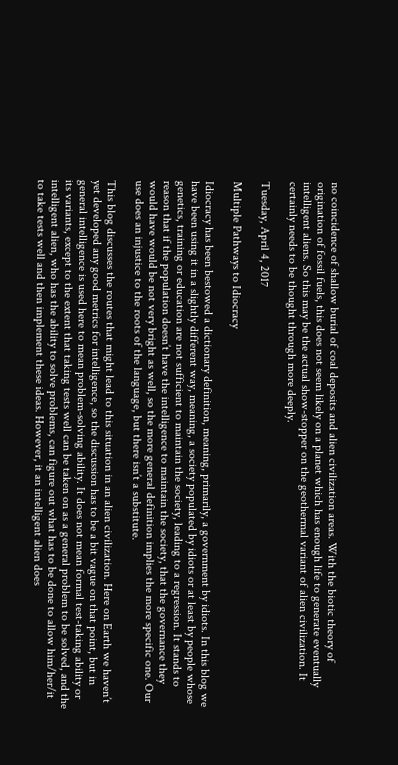no coincidence of shallow burial of coal deposits and alien civilization areas. With the biotic theory of origination of fossil fuels, this does not seem likely on a planet which has enough life to generate eventually intelligent aliens. So this may be the actual show-stopper on the geothermal variant of alien civilization. It certainly needs to be thought through more deeply.

Tuesday, April 4, 2017

Multiple Pathways to Idiocracy

Idiocracy has been bestowed a dictionary definition, meaning, primarily, a government by idiots. In this blog we have been using it in a slightly different way, meaning, a society populated by idiots or at least by people whose genetics, training or education are not sufficient to maintain the society, leading to a regression. It stands to reason that if the population doesn’t have the intelligence to maintain the society, that the governance they would have would be not very bright as well, so the more general definition implies the more specific one. Our use does an injustice to the roots of the language, but there isn’t a substitute.

This blog discusses the routes that might lead to this situation in an alien civilization. Here on Earth we haven’t yet developed any good metrics for intelligence, so the discussion has to be a bit vague on that point, but in general intelligence is used here to mean problem-solving ability. It does not mean formal test-taking ability or its variants, except to the extent that taking tests well can be taken on as a general problem to be solved, and the intelligent alien, who has the ability to solve problems, can figure out what has to be done to allow him/her/it to take tests well and then implement these ideas. However, it an intelligent alien does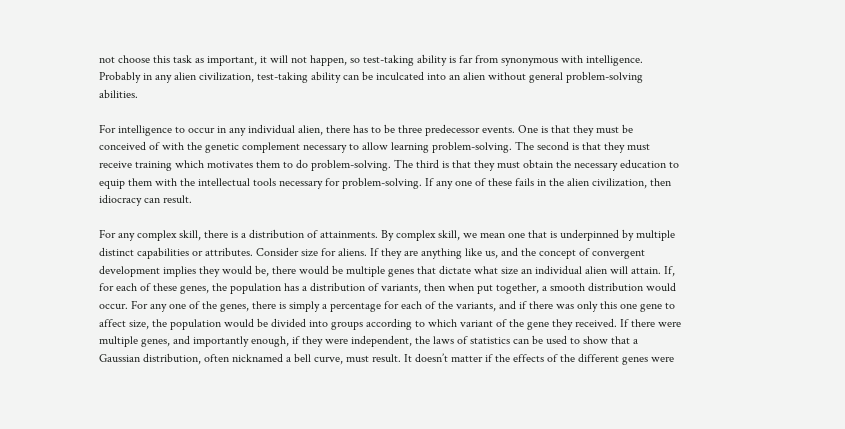not choose this task as important, it will not happen, so test-taking ability is far from synonymous with intelligence. Probably in any alien civilization, test-taking ability can be inculcated into an alien without general problem-solving abilities.

For intelligence to occur in any individual alien, there has to be three predecessor events. One is that they must be conceived of with the genetic complement necessary to allow learning problem-solving. The second is that they must receive training which motivates them to do problem-solving. The third is that they must obtain the necessary education to equip them with the intellectual tools necessary for problem-solving. If any one of these fails in the alien civilization, then idiocracy can result.

For any complex skill, there is a distribution of attainments. By complex skill, we mean one that is underpinned by multiple distinct capabilities or attributes. Consider size for aliens. If they are anything like us, and the concept of convergent development implies they would be, there would be multiple genes that dictate what size an individual alien will attain. If, for each of these genes, the population has a distribution of variants, then when put together, a smooth distribution would occur. For any one of the genes, there is simply a percentage for each of the variants, and if there was only this one gene to affect size, the population would be divided into groups according to which variant of the gene they received. If there were multiple genes, and importantly enough, if they were independent, the laws of statistics can be used to show that a Gaussian distribution, often nicknamed a bell curve, must result. It doesn’t matter if the effects of the different genes were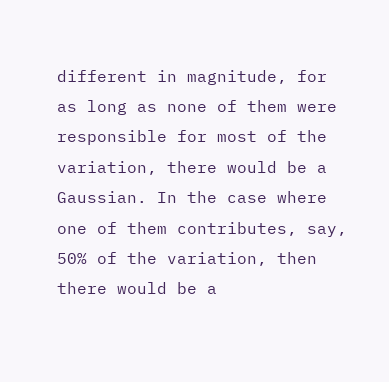different in magnitude, for as long as none of them were responsible for most of the variation, there would be a Gaussian. In the case where one of them contributes, say, 50% of the variation, then there would be a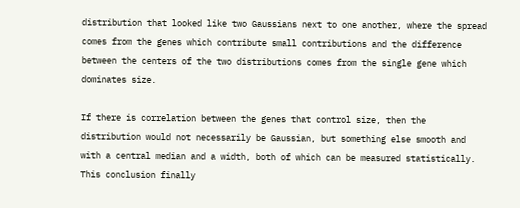distribution that looked like two Gaussians next to one another, where the spread comes from the genes which contribute small contributions and the difference between the centers of the two distributions comes from the single gene which dominates size.

If there is correlation between the genes that control size, then the distribution would not necessarily be Gaussian, but something else smooth and with a central median and a width, both of which can be measured statistically. This conclusion finally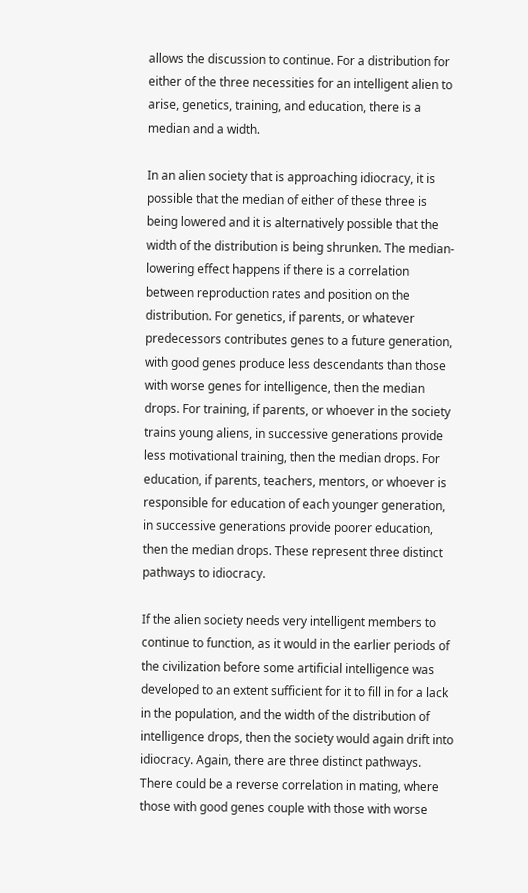allows the discussion to continue. For a distribution for either of the three necessities for an intelligent alien to arise, genetics, training, and education, there is a median and a width.

In an alien society that is approaching idiocracy, it is possible that the median of either of these three is being lowered and it is alternatively possible that the width of the distribution is being shrunken. The median-lowering effect happens if there is a correlation between reproduction rates and position on the distribution. For genetics, if parents, or whatever predecessors contributes genes to a future generation, with good genes produce less descendants than those with worse genes for intelligence, then the median drops. For training, if parents, or whoever in the society trains young aliens, in successive generations provide less motivational training, then the median drops. For education, if parents, teachers, mentors, or whoever is responsible for education of each younger generation, in successive generations provide poorer education, then the median drops. These represent three distinct pathways to idiocracy.

If the alien society needs very intelligent members to continue to function, as it would in the earlier periods of the civilization before some artificial intelligence was developed to an extent sufficient for it to fill in for a lack in the population, and the width of the distribution of intelligence drops, then the society would again drift into idiocracy. Again, there are three distinct pathways. There could be a reverse correlation in mating, where those with good genes couple with those with worse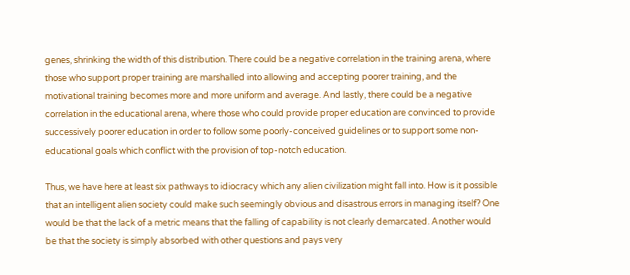genes, shrinking the width of this distribution. There could be a negative correlation in the training arena, where those who support proper training are marshalled into allowing and accepting poorer training, and the motivational training becomes more and more uniform and average. And lastly, there could be a negative correlation in the educational arena, where those who could provide proper education are convinced to provide successively poorer education in order to follow some poorly-conceived guidelines or to support some non-educational goals which conflict with the provision of top-notch education.

Thus, we have here at least six pathways to idiocracy which any alien civilization might fall into. How is it possible that an intelligent alien society could make such seemingly obvious and disastrous errors in managing itself? One would be that the lack of a metric means that the falling of capability is not clearly demarcated. Another would be that the society is simply absorbed with other questions and pays very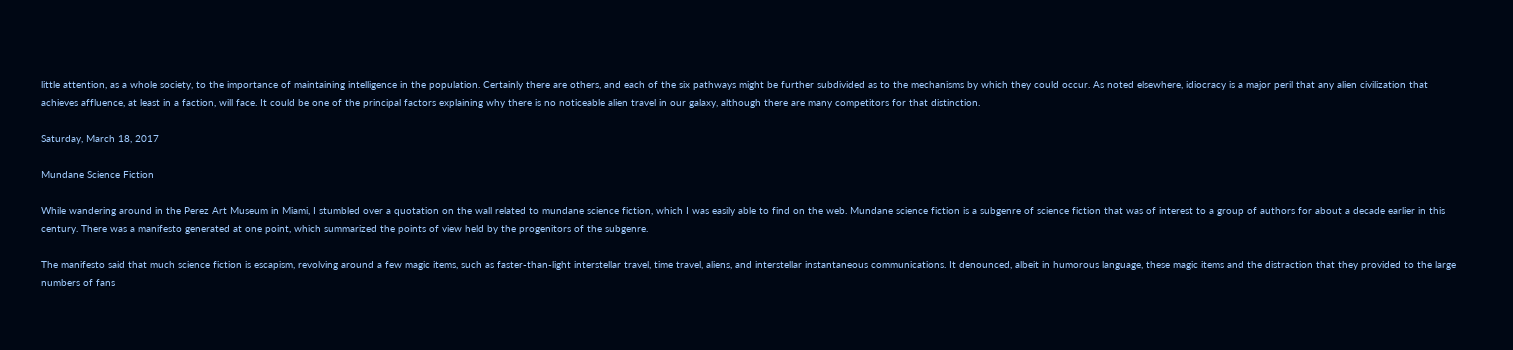little attention, as a whole society, to the importance of maintaining intelligence in the population. Certainly there are others, and each of the six pathways might be further subdivided as to the mechanisms by which they could occur. As noted elsewhere, idiocracy is a major peril that any alien civilization that achieves affluence, at least in a faction, will face. It could be one of the principal factors explaining why there is no noticeable alien travel in our galaxy, although there are many competitors for that distinction.

Saturday, March 18, 2017

Mundane Science Fiction

While wandering around in the Perez Art Museum in Miami, I stumbled over a quotation on the wall related to mundane science fiction, which I was easily able to find on the web. Mundane science fiction is a subgenre of science fiction that was of interest to a group of authors for about a decade earlier in this century. There was a manifesto generated at one point, which summarized the points of view held by the progenitors of the subgenre.

The manifesto said that much science fiction is escapism, revolving around a few magic items, such as faster-than-light interstellar travel, time travel, aliens, and interstellar instantaneous communications. It denounced, albeit in humorous language, these magic items and the distraction that they provided to the large numbers of fans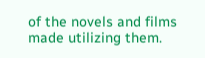of the novels and films made utilizing them.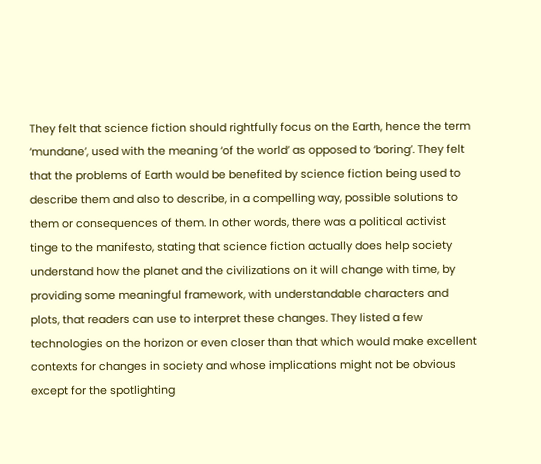They felt that science fiction should rightfully focus on the Earth, hence the term ‘mundane’, used with the meaning ‘of the world’ as opposed to ‘boring’. They felt that the problems of Earth would be benefited by science fiction being used to describe them and also to describe, in a compelling way, possible solutions to them or consequences of them. In other words, there was a political activist tinge to the manifesto, stating that science fiction actually does help society understand how the planet and the civilizations on it will change with time, by providing some meaningful framework, with understandable characters and plots, that readers can use to interpret these changes. They listed a few technologies on the horizon or even closer than that which would make excellent contexts for changes in society and whose implications might not be obvious except for the spotlighting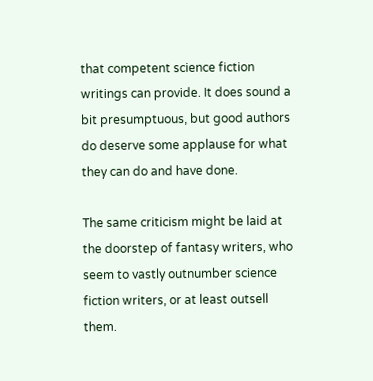that competent science fiction writings can provide. It does sound a bit presumptuous, but good authors do deserve some applause for what they can do and have done.

The same criticism might be laid at the doorstep of fantasy writers, who seem to vastly outnumber science fiction writers, or at least outsell them.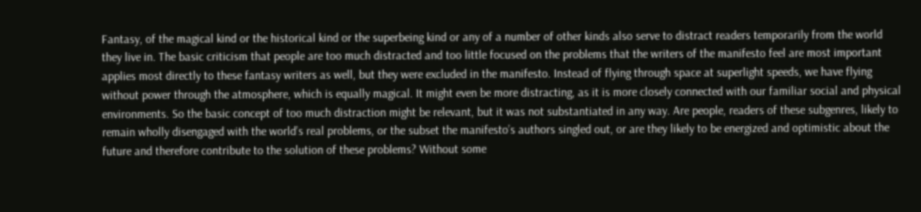Fantasy, of the magical kind or the historical kind or the superbeing kind or any of a number of other kinds also serve to distract readers temporarily from the world they live in. The basic criticism that people are too much distracted and too little focused on the problems that the writers of the manifesto feel are most important applies most directly to these fantasy writers as well, but they were excluded in the manifesto. Instead of flying through space at superlight speeds, we have flying without power through the atmosphere, which is equally magical. It might even be more distracting, as it is more closely connected with our familiar social and physical environments. So the basic concept of too much distraction might be relevant, but it was not substantiated in any way. Are people, readers of these subgenres, likely to remain wholly disengaged with the world’s real problems, or the subset the manifesto’s authors singled out, or are they likely to be energized and optimistic about the future and therefore contribute to the solution of these problems? Without some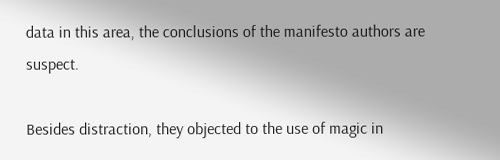data in this area, the conclusions of the manifesto authors are suspect.

Besides distraction, they objected to the use of magic in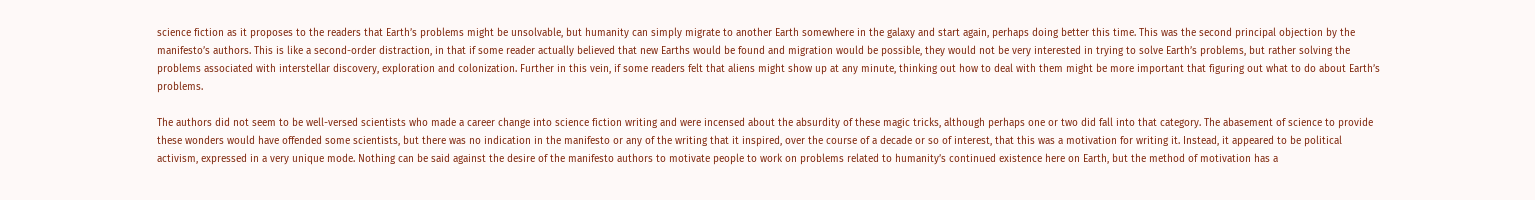science fiction as it proposes to the readers that Earth’s problems might be unsolvable, but humanity can simply migrate to another Earth somewhere in the galaxy and start again, perhaps doing better this time. This was the second principal objection by the manifesto’s authors. This is like a second-order distraction, in that if some reader actually believed that new Earths would be found and migration would be possible, they would not be very interested in trying to solve Earth’s problems, but rather solving the problems associated with interstellar discovery, exploration and colonization. Further in this vein, if some readers felt that aliens might show up at any minute, thinking out how to deal with them might be more important that figuring out what to do about Earth’s problems.

The authors did not seem to be well-versed scientists who made a career change into science fiction writing and were incensed about the absurdity of these magic tricks, although perhaps one or two did fall into that category. The abasement of science to provide these wonders would have offended some scientists, but there was no indication in the manifesto or any of the writing that it inspired, over the course of a decade or so of interest, that this was a motivation for writing it. Instead, it appeared to be political activism, expressed in a very unique mode. Nothing can be said against the desire of the manifesto authors to motivate people to work on problems related to humanity’s continued existence here on Earth, but the method of motivation has a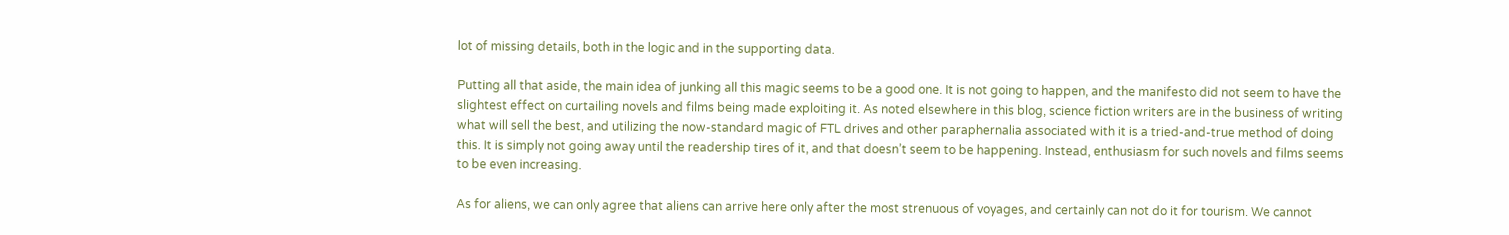lot of missing details, both in the logic and in the supporting data.

Putting all that aside, the main idea of junking all this magic seems to be a good one. It is not going to happen, and the manifesto did not seem to have the slightest effect on curtailing novels and films being made exploiting it. As noted elsewhere in this blog, science fiction writers are in the business of writing what will sell the best, and utilizing the now-standard magic of FTL drives and other paraphernalia associated with it is a tried-and-true method of doing this. It is simply not going away until the readership tires of it, and that doesn’t seem to be happening. Instead, enthusiasm for such novels and films seems to be even increasing.

As for aliens, we can only agree that aliens can arrive here only after the most strenuous of voyages, and certainly can not do it for tourism. We cannot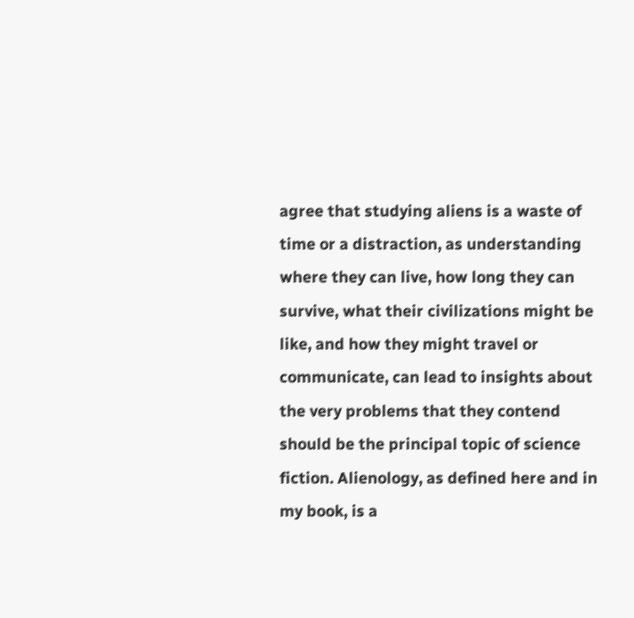agree that studying aliens is a waste of time or a distraction, as understanding where they can live, how long they can survive, what their civilizations might be like, and how they might travel or communicate, can lead to insights about the very problems that they contend should be the principal topic of science fiction. Alienology, as defined here and in my book, is a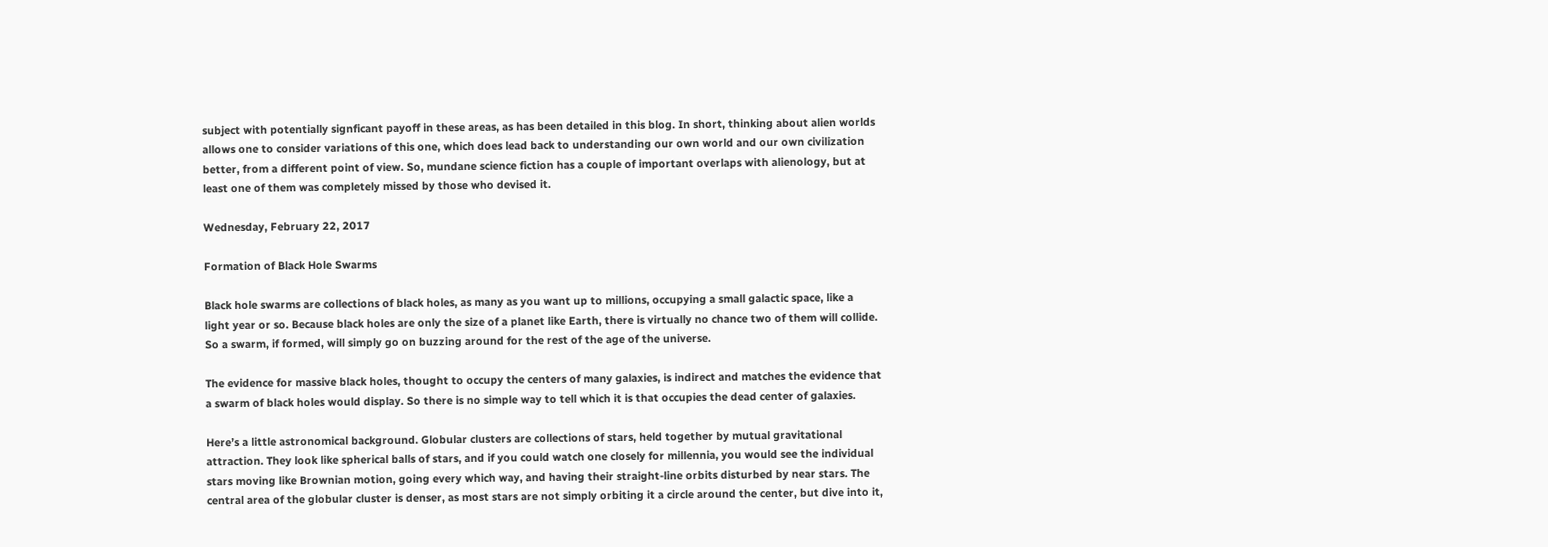subject with potentially signficant payoff in these areas, as has been detailed in this blog. In short, thinking about alien worlds allows one to consider variations of this one, which does lead back to understanding our own world and our own civilization better, from a different point of view. So, mundane science fiction has a couple of important overlaps with alienology, but at least one of them was completely missed by those who devised it.

Wednesday, February 22, 2017

Formation of Black Hole Swarms

Black hole swarms are collections of black holes, as many as you want up to millions, occupying a small galactic space, like a light year or so. Because black holes are only the size of a planet like Earth, there is virtually no chance two of them will collide. So a swarm, if formed, will simply go on buzzing around for the rest of the age of the universe.

The evidence for massive black holes, thought to occupy the centers of many galaxies, is indirect and matches the evidence that a swarm of black holes would display. So there is no simple way to tell which it is that occupies the dead center of galaxies.

Here’s a little astronomical background. Globular clusters are collections of stars, held together by mutual gravitational attraction. They look like spherical balls of stars, and if you could watch one closely for millennia, you would see the individual stars moving like Brownian motion, going every which way, and having their straight-line orbits disturbed by near stars. The central area of the globular cluster is denser, as most stars are not simply orbiting it a circle around the center, but dive into it,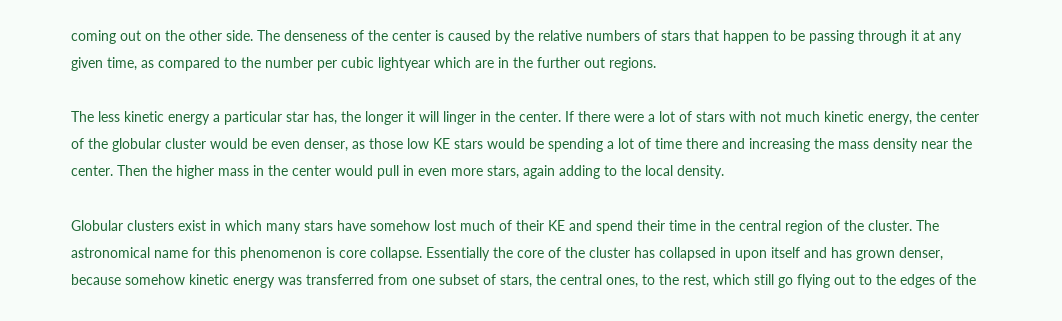coming out on the other side. The denseness of the center is caused by the relative numbers of stars that happen to be passing through it at any given time, as compared to the number per cubic lightyear which are in the further out regions.

The less kinetic energy a particular star has, the longer it will linger in the center. If there were a lot of stars with not much kinetic energy, the center of the globular cluster would be even denser, as those low KE stars would be spending a lot of time there and increasing the mass density near the center. Then the higher mass in the center would pull in even more stars, again adding to the local density.

Globular clusters exist in which many stars have somehow lost much of their KE and spend their time in the central region of the cluster. The astronomical name for this phenomenon is core collapse. Essentially the core of the cluster has collapsed in upon itself and has grown denser, because somehow kinetic energy was transferred from one subset of stars, the central ones, to the rest, which still go flying out to the edges of the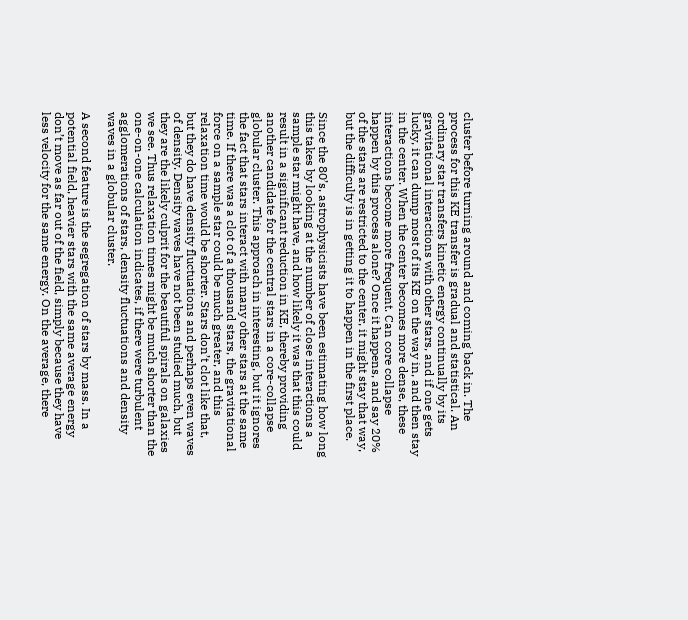cluster before turning around and coming back in. The process for this KE transfer is gradual and statistical. An ordinary star transfers kinetic energy continually by its gravitational interactions with other stars, and if one gets lucky, it can dump most of its KE on the way in, and then stay in the center. When the center becomes more dense, these interactions become more frequent. Can core collapse happen by this process alone? Once it happens, and say 20% of the stars are restricted to the center, it might stay that way, but the difficulty is in getting it to happen in the first place.

Since the 80’s, astrophysicists have been estimating how long this takes by looking at the number of close interactions a sample star might have, and how likely it was that this could result in a significant reduction in KE, thereby providing another candidate for the central stars in a core-collapse globular cluster. This approach in interesting, but it ignores the fact that stars interact with many other stars at the same time. If there was a clot of a thousand stars, the gravitational force on a sample star could be much greater, and this relaxation time would be shorter. Stars don’t clot like that, but they do have density fluctuations and perhaps even waves of density. Density waves have not been studied much, but they are the likely culprit for the beautiful spirals on galaxies we see. Thus relaxation times might be much shorter than the one-on-one calculation indicates, if there were turbulent agglomerations of stars, density fluctuations and density waves in a globular cluster.

A second feature is the segregation of stars by mass. In a potential field, heavier stars with the same average energy don’t move as far out of the field, simply because they have less velocity for the same energy. On the average, there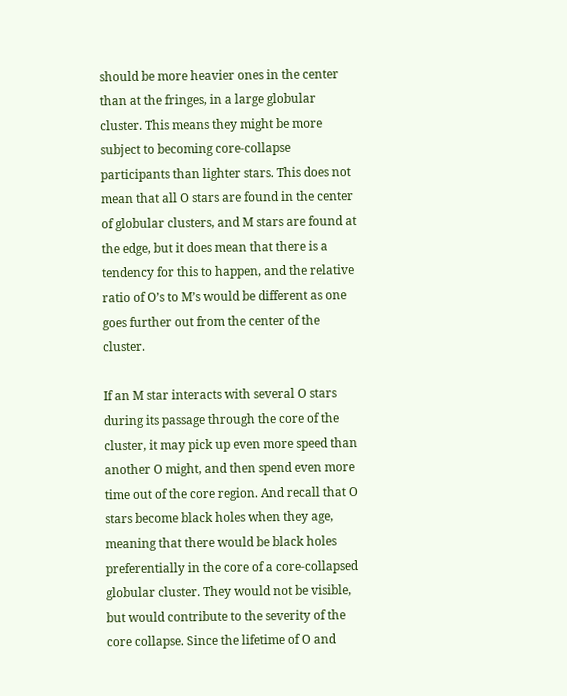should be more heavier ones in the center than at the fringes, in a large globular cluster. This means they might be more subject to becoming core-collapse participants than lighter stars. This does not mean that all O stars are found in the center of globular clusters, and M stars are found at the edge, but it does mean that there is a tendency for this to happen, and the relative ratio of O’s to M’s would be different as one goes further out from the center of the cluster.

If an M star interacts with several O stars during its passage through the core of the cluster, it may pick up even more speed than another O might, and then spend even more time out of the core region. And recall that O stars become black holes when they age, meaning that there would be black holes preferentially in the core of a core-collapsed globular cluster. They would not be visible, but would contribute to the severity of the core collapse. Since the lifetime of O and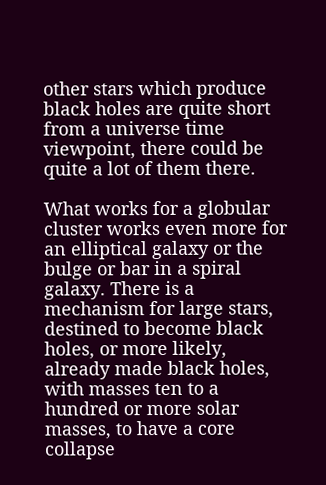other stars which produce black holes are quite short from a universe time viewpoint, there could be quite a lot of them there.

What works for a globular cluster works even more for an elliptical galaxy or the bulge or bar in a spiral galaxy. There is a mechanism for large stars, destined to become black holes, or more likely, already made black holes, with masses ten to a hundred or more solar masses, to have a core collapse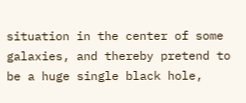situation in the center of some galaxies, and thereby pretend to be a huge single black hole,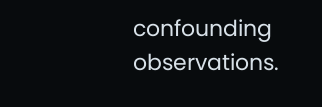confounding observations.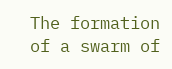The formation of a swarm of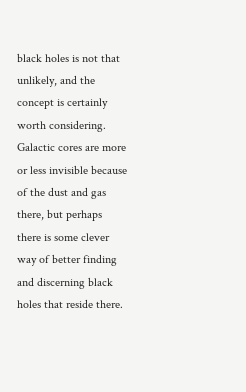black holes is not that unlikely, and the concept is certainly worth considering. Galactic cores are more or less invisible because of the dust and gas there, but perhaps there is some clever way of better finding and discerning black holes that reside there.